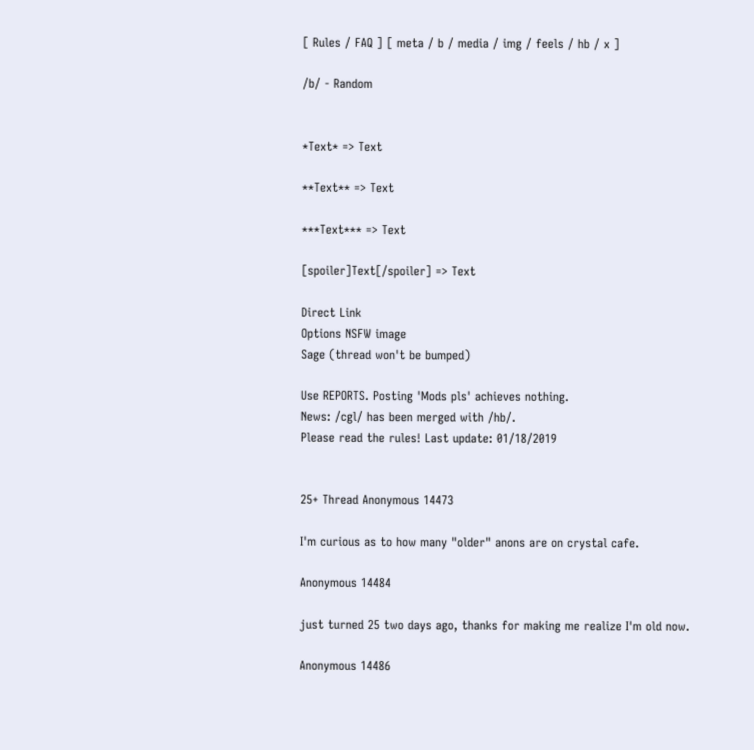[ Rules / FAQ ] [ meta / b / media / img / feels / hb / x ]

/b/ - Random


*Text* => Text

**Text** => Text

***Text*** => Text

[spoiler]Text[/spoiler] => Text

Direct Link
Options NSFW image
Sage (thread won't be bumped)

Use REPORTS. Posting 'Mods pls' achieves nothing.
News: /cgl/ has been merged with /hb/.
Please read the rules! Last update: 01/18/2019


25+ Thread Anonymous 14473

I'm curious as to how many "older" anons are on crystal cafe.

Anonymous 14484

just turned 25 two days ago, thanks for making me realize I'm old now.

Anonymous 14486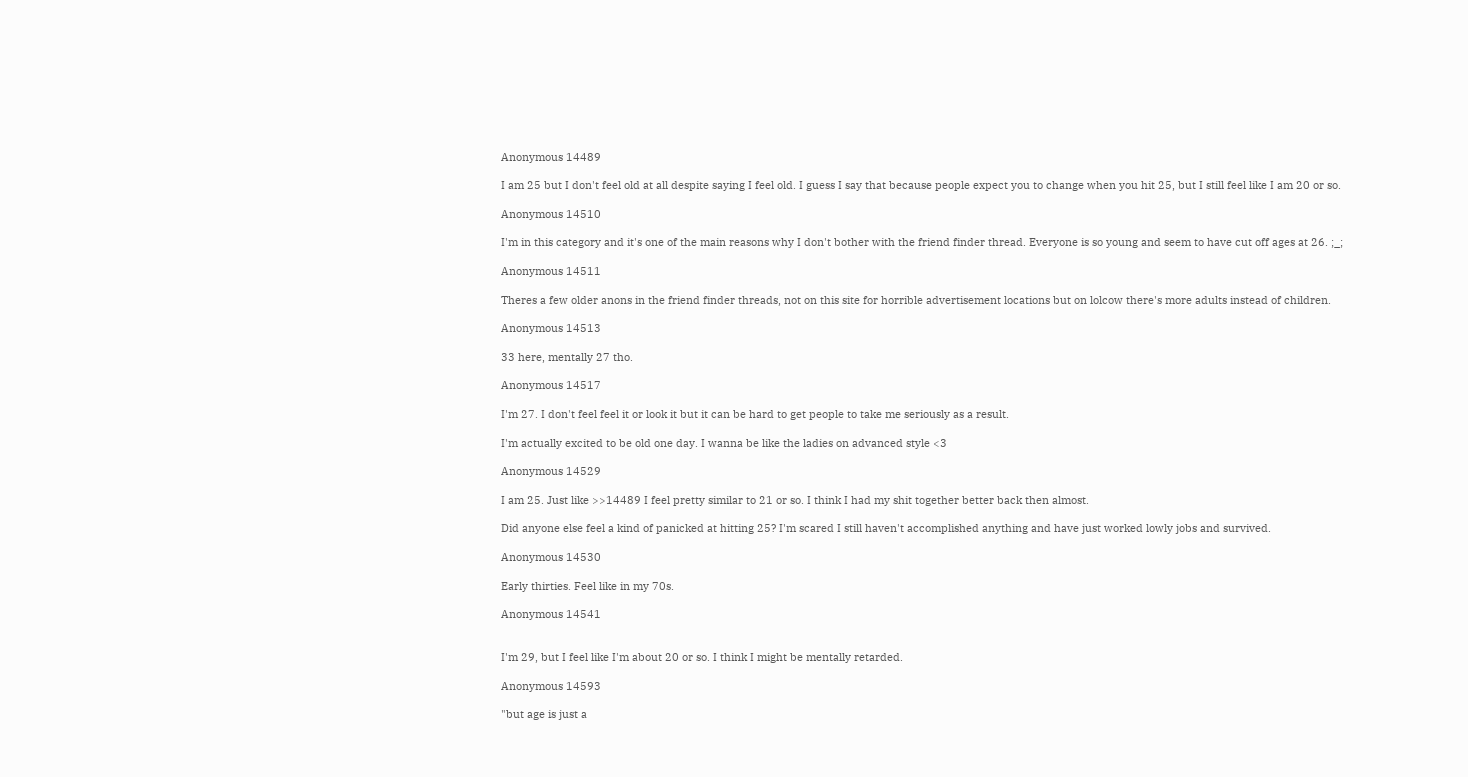Anonymous 14489

I am 25 but I don't feel old at all despite saying I feel old. I guess I say that because people expect you to change when you hit 25, but I still feel like I am 20 or so.

Anonymous 14510

I'm in this category and it's one of the main reasons why I don't bother with the friend finder thread. Everyone is so young and seem to have cut off ages at 26. ;_;

Anonymous 14511

Theres a few older anons in the friend finder threads, not on this site for horrible advertisement locations but on lolcow there's more adults instead of children.

Anonymous 14513

33 here, mentally 27 tho.

Anonymous 14517

I'm 27. I don't feel feel it or look it but it can be hard to get people to take me seriously as a result.

I'm actually excited to be old one day. I wanna be like the ladies on advanced style <3

Anonymous 14529

I am 25. Just like >>14489 I feel pretty similar to 21 or so. I think I had my shit together better back then almost.

Did anyone else feel a kind of panicked at hitting 25? I'm scared I still haven't accomplished anything and have just worked lowly jobs and survived.

Anonymous 14530

Early thirties. Feel like in my 70s.

Anonymous 14541


I'm 29, but I feel like I'm about 20 or so. I think I might be mentally retarded.

Anonymous 14593

"but age is just a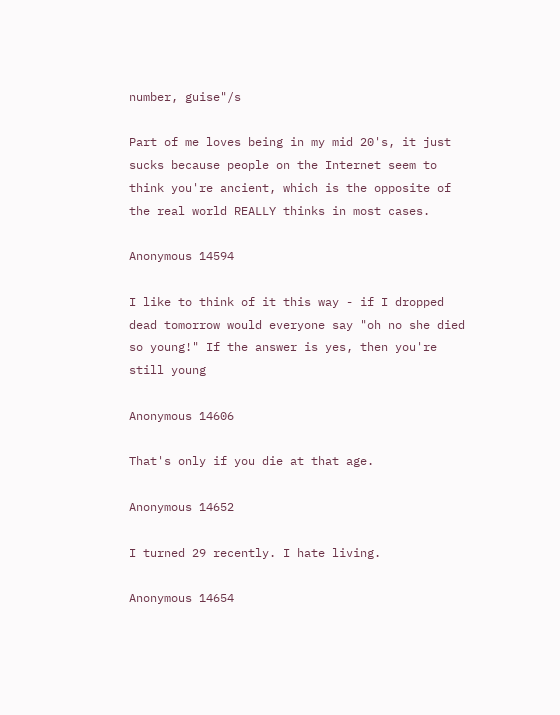number, guise"/s

Part of me loves being in my mid 20's, it just sucks because people on the Internet seem to think you're ancient, which is the opposite of the real world REALLY thinks in most cases.

Anonymous 14594

I like to think of it this way - if I dropped dead tomorrow would everyone say "oh no she died so young!" If the answer is yes, then you're still young

Anonymous 14606

That's only if you die at that age.

Anonymous 14652

I turned 29 recently. I hate living.

Anonymous 14654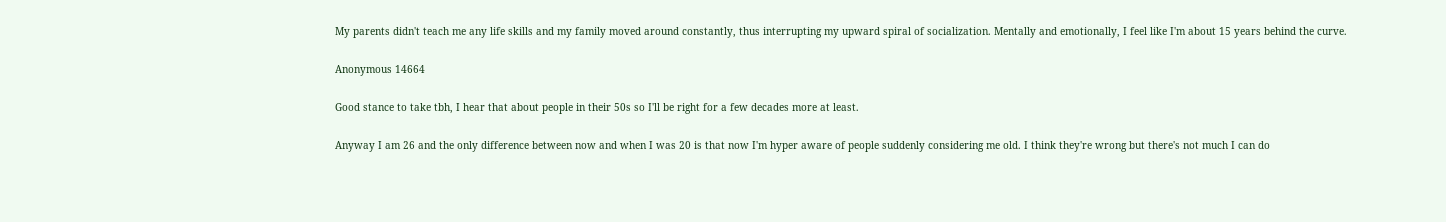My parents didn't teach me any life skills and my family moved around constantly, thus interrupting my upward spiral of socialization. Mentally and emotionally, I feel like I'm about 15 years behind the curve.

Anonymous 14664

Good stance to take tbh, I hear that about people in their 50s so I'll be right for a few decades more at least.

Anyway I am 26 and the only difference between now and when I was 20 is that now I'm hyper aware of people suddenly considering me old. I think they're wrong but there's not much I can do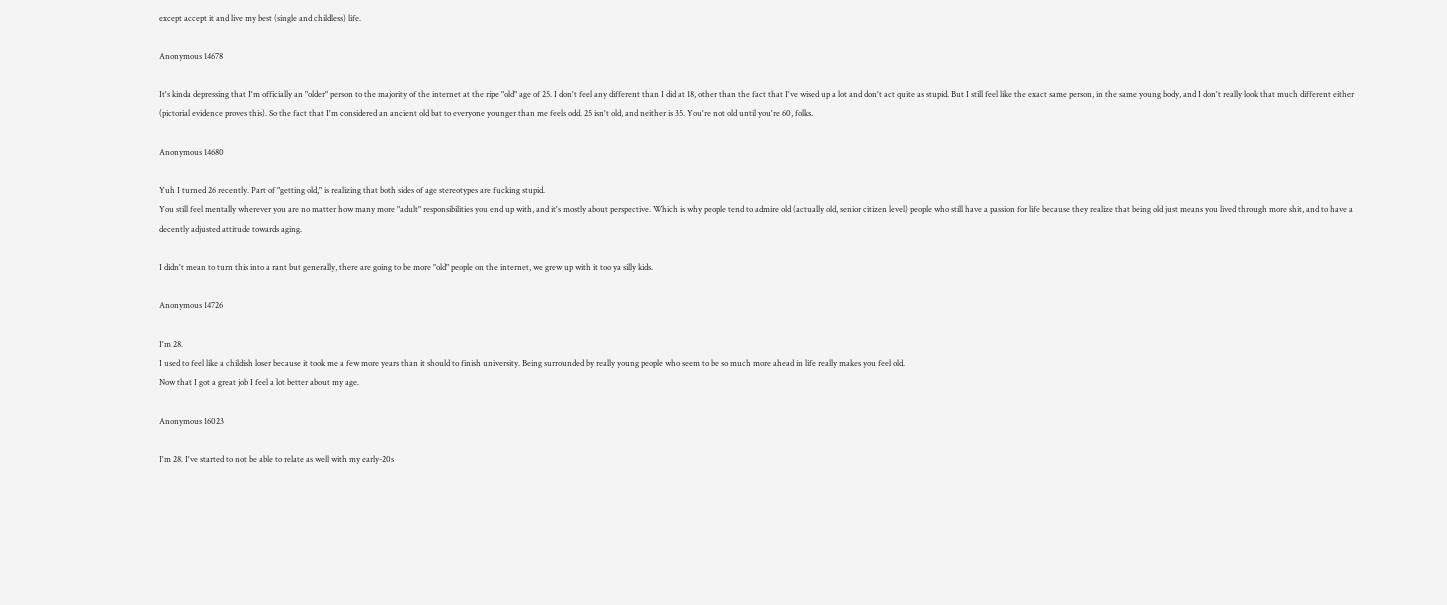except accept it and live my best (single and childless) life.

Anonymous 14678

It's kinda depressing that I'm officially an "older" person to the majority of the internet at the ripe "old" age of 25. I don't feel any different than I did at 18, other than the fact that I've wised up a lot and don't act quite as stupid. But I still feel like the exact same person, in the same young body, and I don't really look that much different either (pictorial evidence proves this). So the fact that I'm considered an ancient old bat to everyone younger than me feels odd. 25 isn't old, and neither is 35. You're not old until you're 60, folks.

Anonymous 14680

Yuh I turned 26 recently. Part of "getting old," is realizing that both sides of age stereotypes are fucking stupid.
You still feel mentally wherever you are no matter how many more "adult" responsibilities you end up with, and it's mostly about perspective. Which is why people tend to admire old (actually old, senior citizen level) people who still have a passion for life because they realize that being old just means you lived through more shit, and to have a decently adjusted attitude towards aging.

I didn't mean to turn this into a rant but generally, there are going to be more "old" people on the internet, we grew up with it too ya silly kids.

Anonymous 14726

I'm 28.
I used to feel like a childish loser because it took me a few more years than it should to finish university. Being surrounded by really young people who seem to be so much more ahead in life really makes you feel old.
Now that I got a great job I feel a lot better about my age.

Anonymous 16023

I'm 28. I've started to not be able to relate as well with my early-20s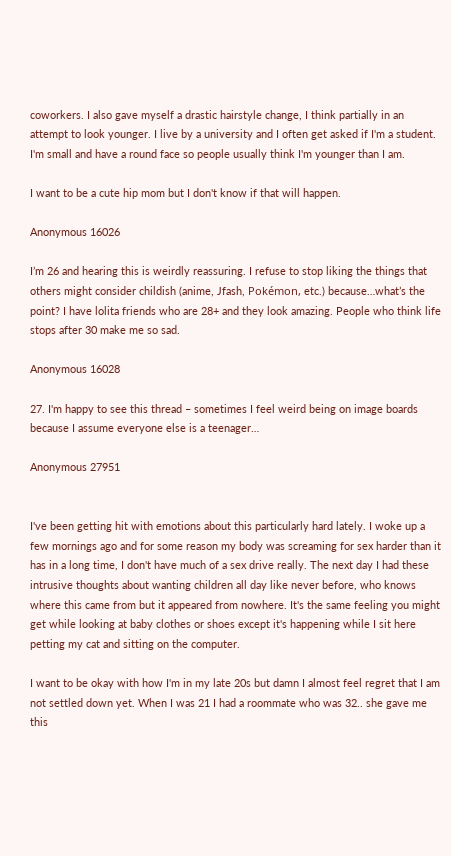coworkers. I also gave myself a drastic hairstyle change, I think partially in an attempt to look younger. I live by a university and I often get asked if I'm a student. I'm small and have a round face so people usually think I'm younger than I am.

I want to be a cute hip mom but I don't know if that will happen.

Anonymous 16026

I’m 26 and hearing this is weirdly reassuring. I refuse to stop liking the things that others might consider childish (anime, Jfash, Pokémon, etc.) because…what’s the point? I have lolita friends who are 28+ and they look amazing. People who think life stops after 30 make me so sad.

Anonymous 16028

27. I'm happy to see this thread – sometimes I feel weird being on image boards because I assume everyone else is a teenager…

Anonymous 27951


I've been getting hit with emotions about this particularly hard lately. I woke up a few mornings ago and for some reason my body was screaming for sex harder than it has in a long time, I don't have much of a sex drive really. The next day I had these intrusive thoughts about wanting children all day like never before, who knows where this came from but it appeared from nowhere. It's the same feeling you might get while looking at baby clothes or shoes except it's happening while I sit here petting my cat and sitting on the computer.

I want to be okay with how I'm in my late 20s but damn I almost feel regret that I am not settled down yet. When I was 21 I had a roommate who was 32.. she gave me this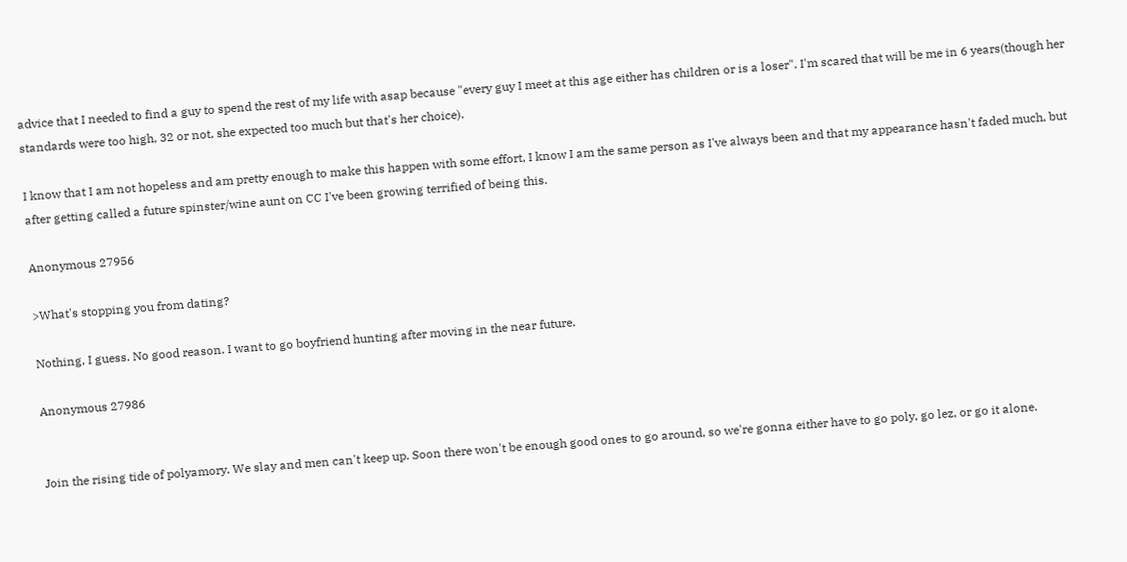advice that I needed to find a guy to spend the rest of my life with asap because "every guy I meet at this age either has children or is a loser". I'm scared that will be me in 6 years(though her standards were too high, 32 or not, she expected too much but that's her choice).

I know that I am not hopeless and am pretty enough to make this happen with some effort, I know I am the same person as I've always been and that my appearance hasn't faded much, but after getting called a future spinster/wine aunt on CC I've been growing terrified of being this.

Anonymous 27956

>What's stopping you from dating?

Nothing, I guess. No good reason. I want to go boyfriend hunting after moving in the near future.

Anonymous 27986


Join the rising tide of polyamory. We slay and men can't keep up. Soon there won't be enough good ones to go around, so we're gonna either have to go poly, go lez, or go it alone.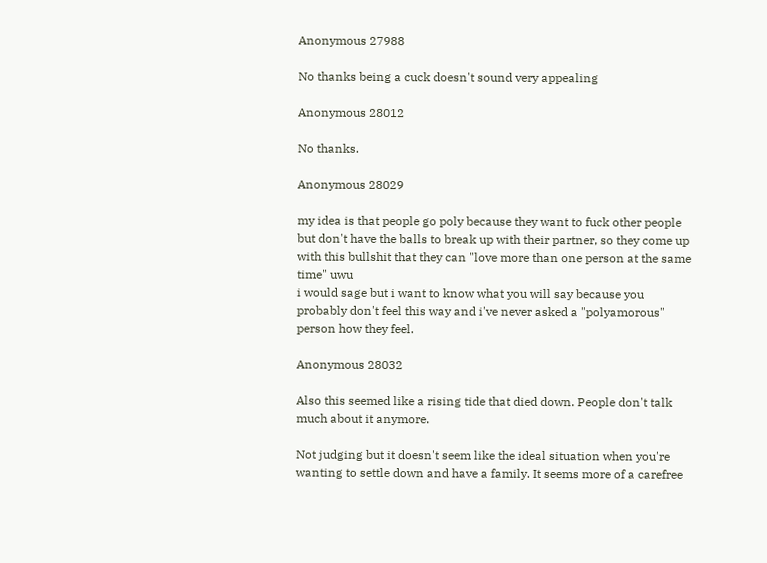Anonymous 27988

No thanks being a cuck doesn't sound very appealing

Anonymous 28012

No thanks.

Anonymous 28029

my idea is that people go poly because they want to fuck other people but don't have the balls to break up with their partner, so they come up with this bullshit that they can "love more than one person at the same time" uwu
i would sage but i want to know what you will say because you probably don't feel this way and i've never asked a "polyamorous" person how they feel.

Anonymous 28032

Also this seemed like a rising tide that died down. People don't talk much about it anymore.

Not judging but it doesn't seem like the ideal situation when you're wanting to settle down and have a family. It seems more of a carefree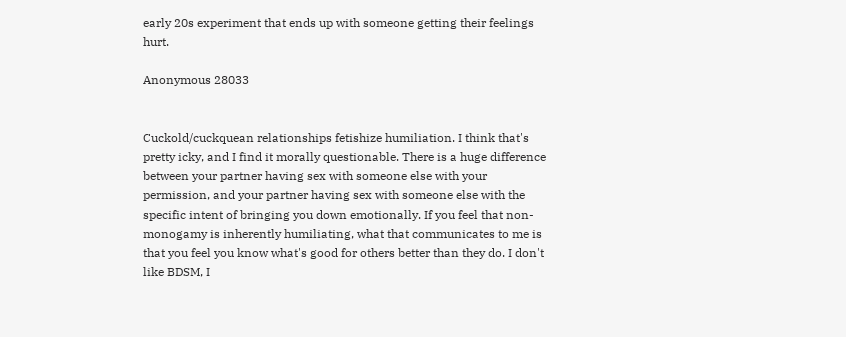early 20s experiment that ends up with someone getting their feelings hurt.

Anonymous 28033


Cuckold/cuckquean relationships fetishize humiliation. I think that's pretty icky, and I find it morally questionable. There is a huge difference between your partner having sex with someone else with your permission, and your partner having sex with someone else with the specific intent of bringing you down emotionally. If you feel that non-monogamy is inherently humiliating, what that communicates to me is that you feel you know what's good for others better than they do. I don't like BDSM, I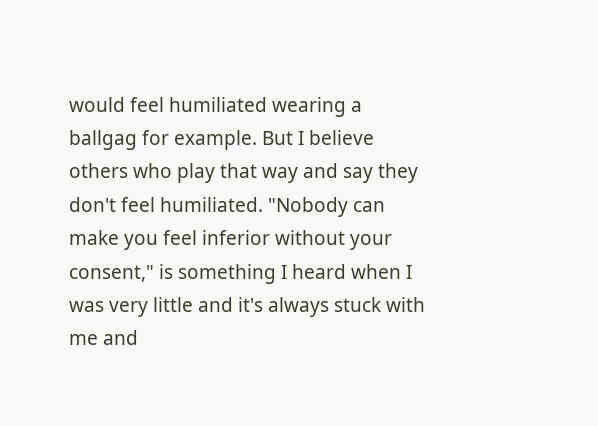would feel humiliated wearing a ballgag for example. But I believe others who play that way and say they don't feel humiliated. "Nobody can make you feel inferior without your consent," is something I heard when I was very little and it's always stuck with me and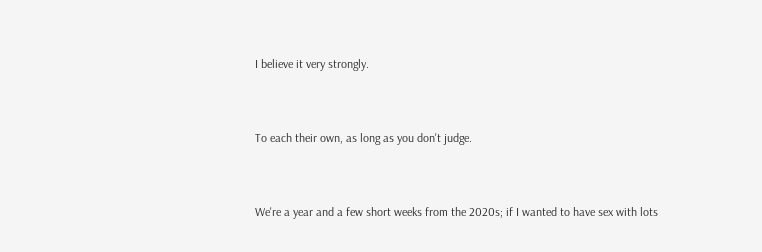I believe it very strongly.


To each their own, as long as you don't judge.


We're a year and a few short weeks from the 2020s; if I wanted to have sex with lots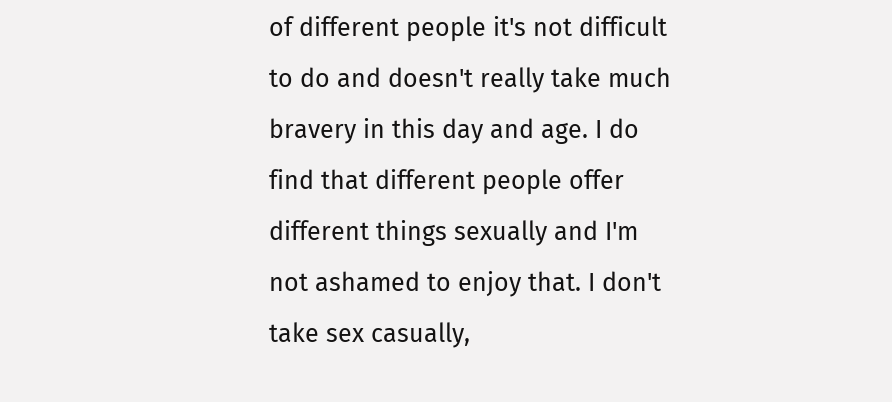of different people it's not difficult to do and doesn't really take much bravery in this day and age. I do find that different people offer different things sexually and I'm not ashamed to enjoy that. I don't take sex casually,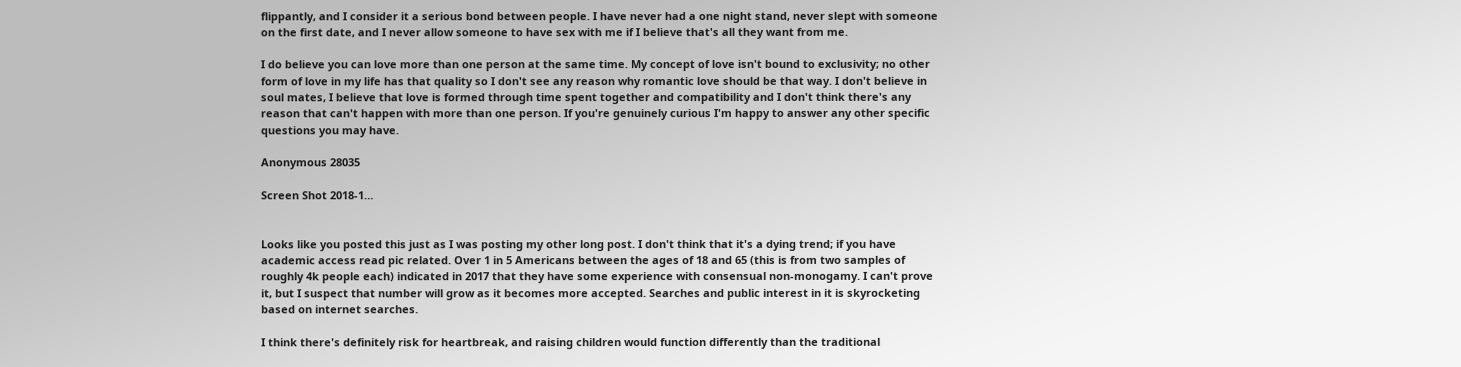flippantly, and I consider it a serious bond between people. I have never had a one night stand, never slept with someone on the first date, and I never allow someone to have sex with me if I believe that's all they want from me.

I do believe you can love more than one person at the same time. My concept of love isn't bound to exclusivity; no other form of love in my life has that quality so I don't see any reason why romantic love should be that way. I don't believe in soul mates, I believe that love is formed through time spent together and compatibility and I don't think there's any reason that can't happen with more than one person. If you're genuinely curious I'm happy to answer any other specific questions you may have.

Anonymous 28035

Screen Shot 2018-1…


Looks like you posted this just as I was posting my other long post. I don't think that it's a dying trend; if you have academic access read pic related. Over 1 in 5 Americans between the ages of 18 and 65 (this is from two samples of roughly 4k people each) indicated in 2017 that they have some experience with consensual non-monogamy. I can't prove it, but I suspect that number will grow as it becomes more accepted. Searches and public interest in it is skyrocketing based on internet searches.

I think there's definitely risk for heartbreak, and raising children would function differently than the traditional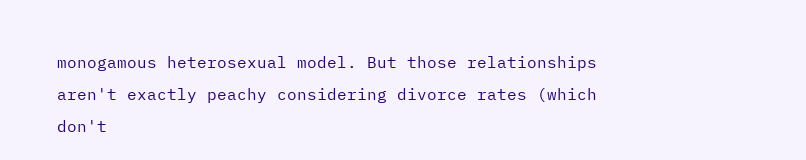monogamous heterosexual model. But those relationships aren't exactly peachy considering divorce rates (which don't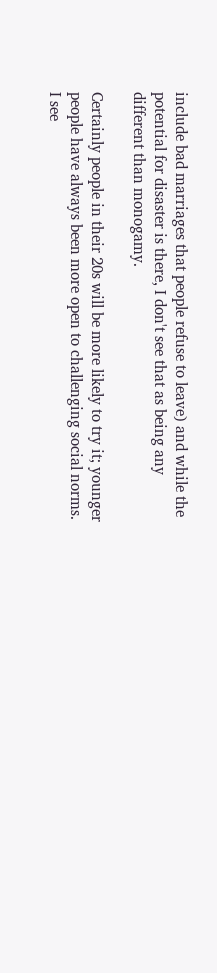include bad marriages that people refuse to leave) and while the potential for disaster is there, I don't see that as being any different than monogamy.

Certainly people in their 20s will be more likely to try it; younger people have always been more open to challenging social norms. I see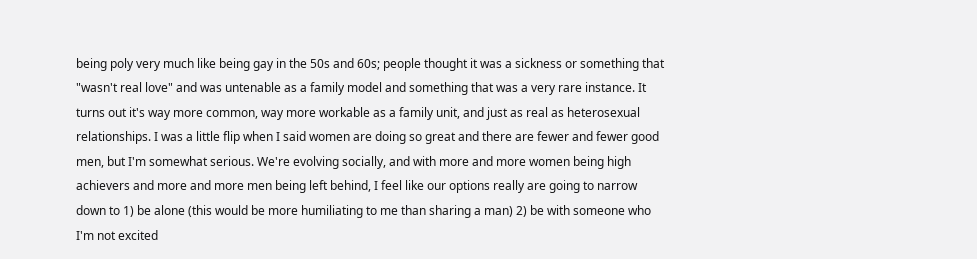being poly very much like being gay in the 50s and 60s; people thought it was a sickness or something that "wasn't real love" and was untenable as a family model and something that was a very rare instance. It turns out it's way more common, way more workable as a family unit, and just as real as heterosexual relationships. I was a little flip when I said women are doing so great and there are fewer and fewer good men, but I'm somewhat serious. We're evolving socially, and with more and more women being high achievers and more and more men being left behind, I feel like our options really are going to narrow down to 1) be alone (this would be more humiliating to me than sharing a man) 2) be with someone who I'm not excited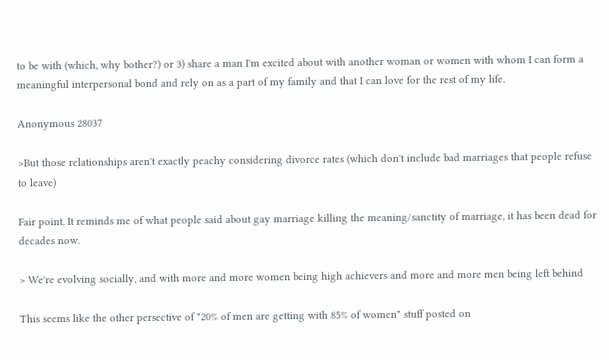to be with (which, why bother?) or 3) share a man I'm excited about with another woman or women with whom I can form a meaningful interpersonal bond and rely on as a part of my family and that I can love for the rest of my life.

Anonymous 28037

>But those relationships aren't exactly peachy considering divorce rates (which don't include bad marriages that people refuse to leave)

Fair point. It reminds me of what people said about gay marriage killing the meaning/sanctity of marriage, it has been dead for decades now.

> We're evolving socially, and with more and more women being high achievers and more and more men being left behind

This seems like the other persective of "20% of men are getting with 85% of women" stuff posted on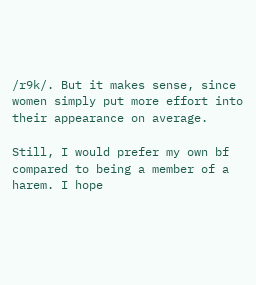/r9k/. But it makes sense, since women simply put more effort into their appearance on average.

Still, I would prefer my own bf compared to being a member of a harem. I hope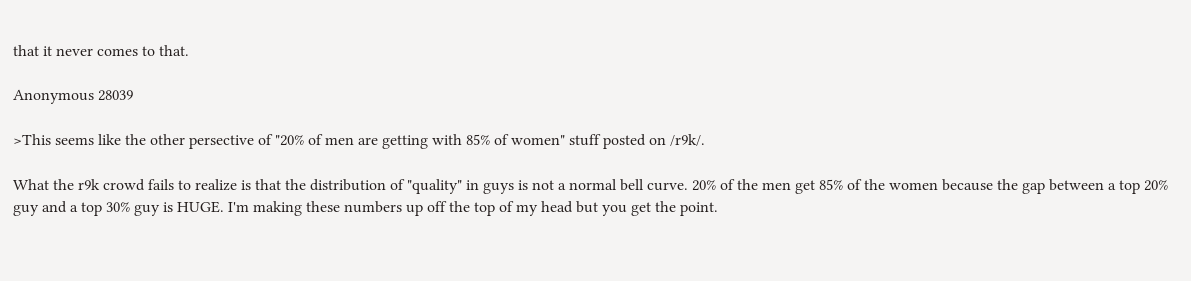that it never comes to that.

Anonymous 28039

>This seems like the other persective of "20% of men are getting with 85% of women" stuff posted on /r9k/.

What the r9k crowd fails to realize is that the distribution of "quality" in guys is not a normal bell curve. 20% of the men get 85% of the women because the gap between a top 20% guy and a top 30% guy is HUGE. I'm making these numbers up off the top of my head but you get the point.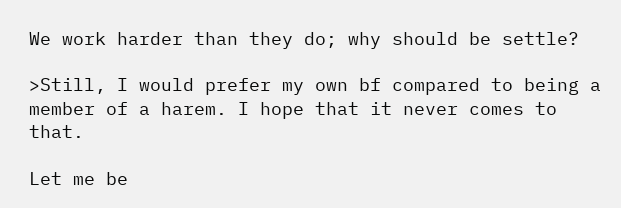We work harder than they do; why should be settle?

>Still, I would prefer my own bf compared to being a member of a harem. I hope that it never comes to that.

Let me be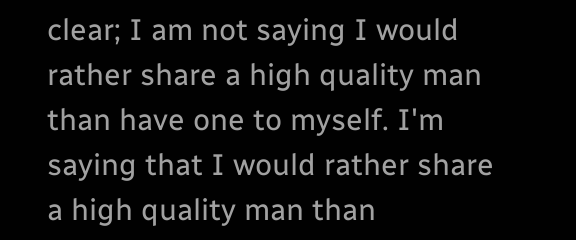clear; I am not saying I would rather share a high quality man than have one to myself. I'm saying that I would rather share a high quality man than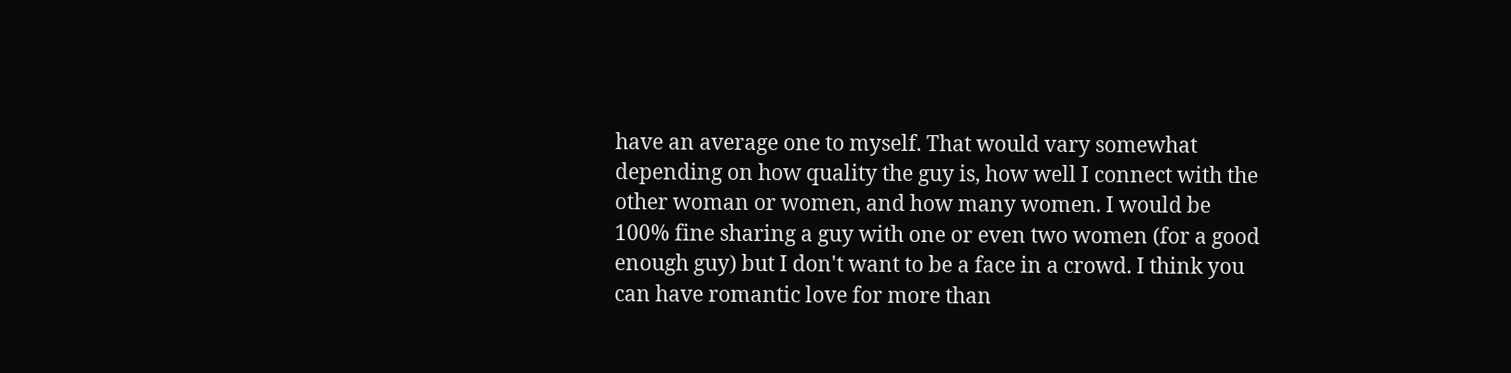have an average one to myself. That would vary somewhat depending on how quality the guy is, how well I connect with the other woman or women, and how many women. I would be 100% fine sharing a guy with one or even two women (for a good enough guy) but I don't want to be a face in a crowd. I think you can have romantic love for more than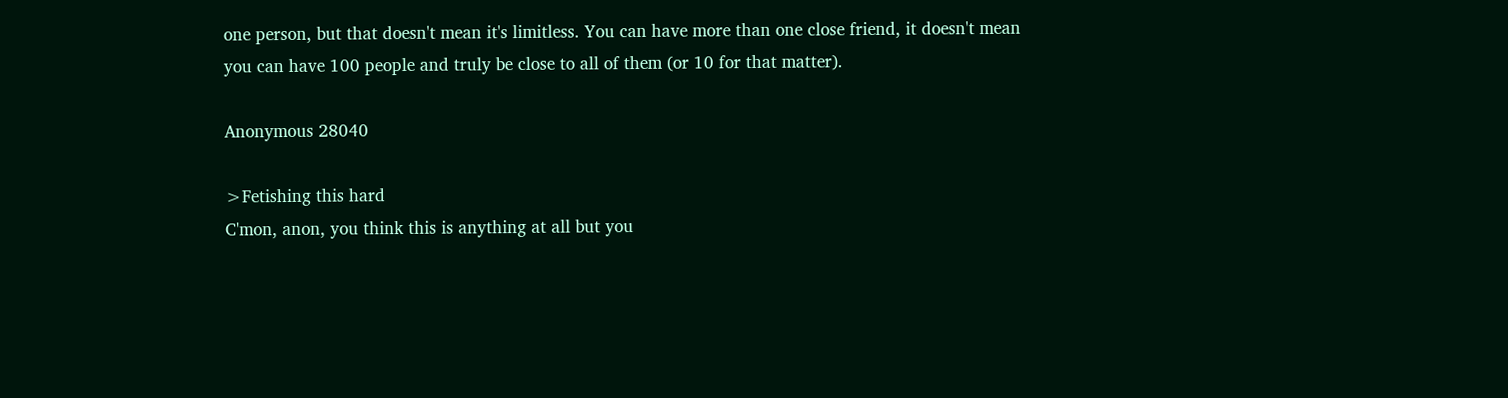one person, but that doesn't mean it's limitless. You can have more than one close friend, it doesn't mean you can have 100 people and truly be close to all of them (or 10 for that matter).

Anonymous 28040

>Fetishing this hard
C'mon, anon, you think this is anything at all but you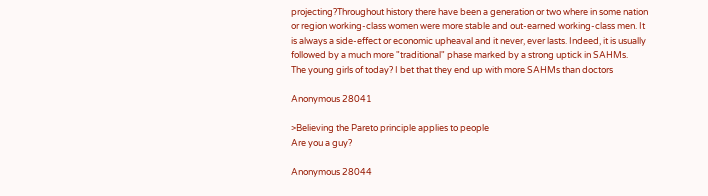projecting?Throughout history there have been a generation or two where in some nation or region working-class women were more stable and out-earned working-class men. It is always a side-effect or economic upheaval and it never, ever lasts. Indeed, it is usually followed by a much more "traditional" phase marked by a strong uptick in SAHMs.
The young girls of today? I bet that they end up with more SAHMs than doctors

Anonymous 28041

>Believing the Pareto principle applies to people
Are you a guy?

Anonymous 28044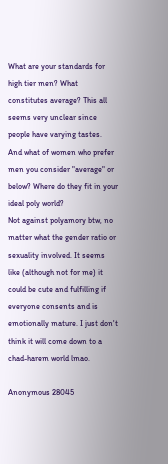What are your standards for high tier men? What constitutes average? This all seems very unclear since people have varying tastes.
And what of women who prefer men you consider "average" or below? Where do they fit in your ideal poly world?
Not against polyamory btw, no matter what the gender ratio or sexuality involved. It seems like (although not for me) it could be cute and fulfilling if everyone consents and is emotionally mature. I just don't think it will come down to a chad-harem world lmao.

Anonymous 28045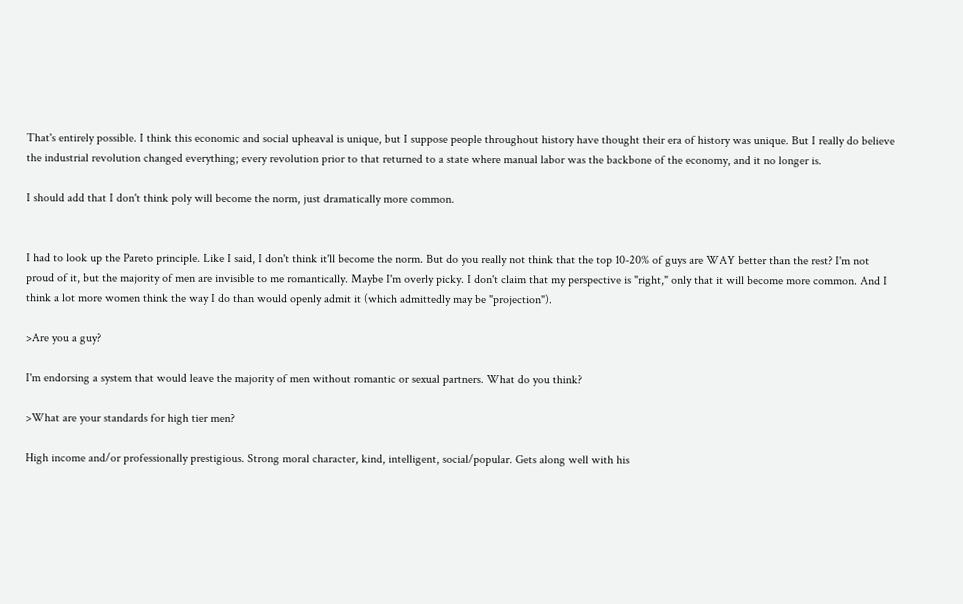That's entirely possible. I think this economic and social upheaval is unique, but I suppose people throughout history have thought their era of history was unique. But I really do believe the industrial revolution changed everything; every revolution prior to that returned to a state where manual labor was the backbone of the economy, and it no longer is.

I should add that I don't think poly will become the norm, just dramatically more common.


I had to look up the Pareto principle. Like I said, I don't think it'll become the norm. But do you really not think that the top 10-20% of guys are WAY better than the rest? I'm not proud of it, but the majority of men are invisible to me romantically. Maybe I'm overly picky. I don't claim that my perspective is "right," only that it will become more common. And I think a lot more women think the way I do than would openly admit it (which admittedly may be "projection").

>Are you a guy?

I'm endorsing a system that would leave the majority of men without romantic or sexual partners. What do you think?

>What are your standards for high tier men?

High income and/or professionally prestigious. Strong moral character, kind, intelligent, social/popular. Gets along well with his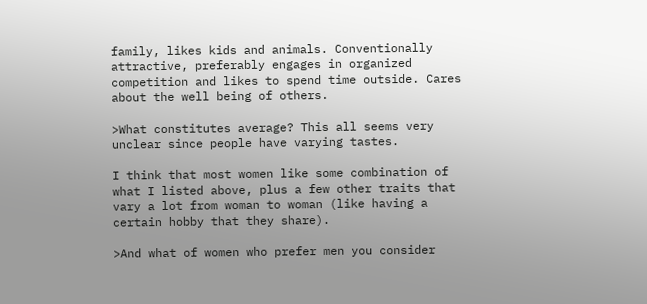family, likes kids and animals. Conventionally attractive, preferably engages in organized competition and likes to spend time outside. Cares about the well being of others.

>What constitutes average? This all seems very unclear since people have varying tastes.

I think that most women like some combination of what I listed above, plus a few other traits that vary a lot from woman to woman (like having a certain hobby that they share).

>And what of women who prefer men you consider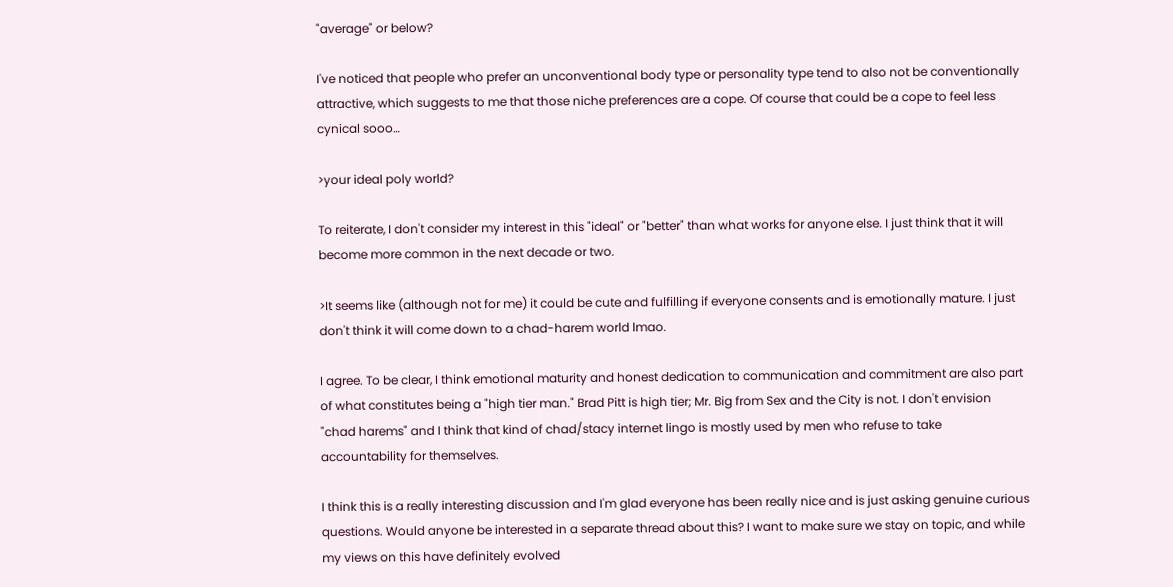"average" or below?

I've noticed that people who prefer an unconventional body type or personality type tend to also not be conventionally attractive, which suggests to me that those niche preferences are a cope. Of course that could be a cope to feel less cynical sooo…

>your ideal poly world?

To reiterate, I don't consider my interest in this "ideal" or "better" than what works for anyone else. I just think that it will become more common in the next decade or two.

>It seems like (although not for me) it could be cute and fulfilling if everyone consents and is emotionally mature. I just don't think it will come down to a chad-harem world lmao.

I agree. To be clear, I think emotional maturity and honest dedication to communication and commitment are also part of what constitutes being a "high tier man." Brad Pitt is high tier; Mr. Big from Sex and the City is not. I don't envision "chad harems" and I think that kind of chad/stacy internet lingo is mostly used by men who refuse to take accountability for themselves.

I think this is a really interesting discussion and I'm glad everyone has been really nice and is just asking genuine curious questions. Would anyone be interested in a separate thread about this? I want to make sure we stay on topic, and while my views on this have definitely evolved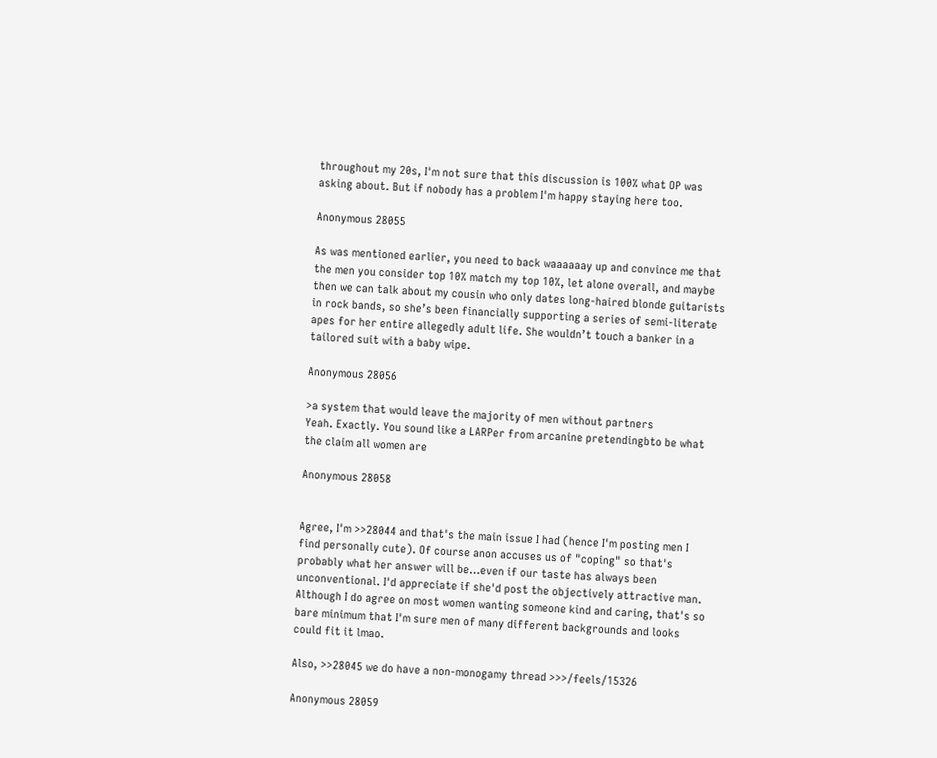throughout my 20s, I'm not sure that this discussion is 100% what OP was asking about. But if nobody has a problem I'm happy staying here too.

Anonymous 28055

As was mentioned earlier, you need to back waaaaaay up and convince me that the men you consider top 10% match my top 10%, let alone overall, and maybe then we can talk about my cousin who only dates long-haired blonde guitarists in rock bands, so she’s been financially supporting a series of semi-literate apes for her entire allegedly adult life. She wouldn’t touch a banker in a tailored suit with a baby wipe.

Anonymous 28056

>a system that would leave the majority of men without partners
Yeah. Exactly. You sound like a LARPer from arcanine pretendingbto be what the claim all women are

Anonymous 28058


Agree, I'm >>28044 and that's the main issue I had (hence I'm posting men I find personally cute). Of course anon accuses us of "coping" so that's probably what her answer will be…even if our taste has always been unconventional. I'd appreciate if she'd post the objectively attractive man.
Although I do agree on most women wanting someone kind and caring, that's so bare minimum that I'm sure men of many different backgrounds and looks could fit it lmao.

Also, >>28045 we do have a non-monogamy thread >>>/feels/15326

Anonymous 28059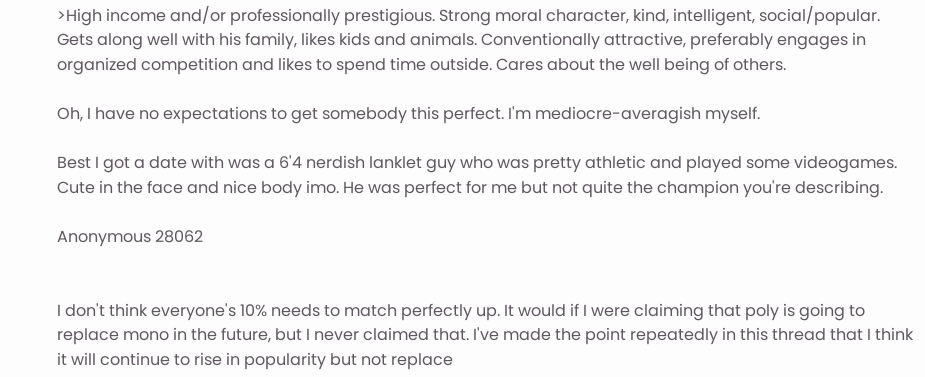>High income and/or professionally prestigious. Strong moral character, kind, intelligent, social/popular. Gets along well with his family, likes kids and animals. Conventionally attractive, preferably engages in organized competition and likes to spend time outside. Cares about the well being of others.

Oh, I have no expectations to get somebody this perfect. I'm mediocre-averagish myself.

Best I got a date with was a 6'4 nerdish lanklet guy who was pretty athletic and played some videogames. Cute in the face and nice body imo. He was perfect for me but not quite the champion you're describing.

Anonymous 28062


I don't think everyone's 10% needs to match perfectly up. It would if I were claiming that poly is going to replace mono in the future, but I never claimed that. I've made the point repeatedly in this thread that I think it will continue to rise in popularity but not replace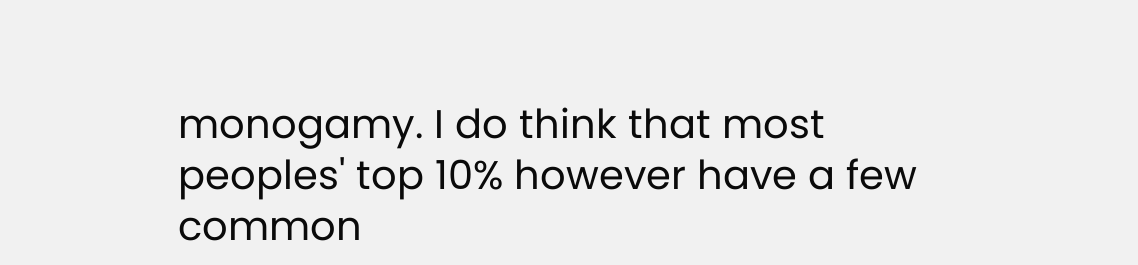monogamy. I do think that most peoples' top 10% however have a few common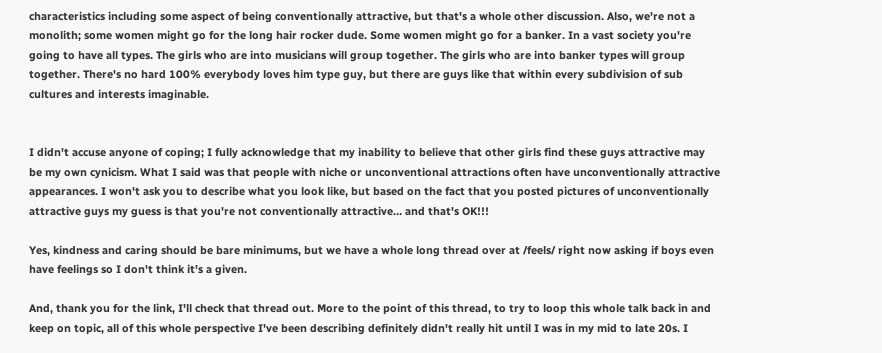characteristics including some aspect of being conventionally attractive, but that's a whole other discussion. Also, we're not a monolith; some women might go for the long hair rocker dude. Some women might go for a banker. In a vast society you're going to have all types. The girls who are into musicians will group together. The girls who are into banker types will group together. There's no hard 100% everybody loves him type guy, but there are guys like that within every subdivision of sub cultures and interests imaginable.


I didn't accuse anyone of coping; I fully acknowledge that my inability to believe that other girls find these guys attractive may be my own cynicism. What I said was that people with niche or unconventional attractions often have unconventionally attractive appearances. I won't ask you to describe what you look like, but based on the fact that you posted pictures of unconventionally attractive guys my guess is that you're not conventionally attractive… and that's OK!!!

Yes, kindness and caring should be bare minimums, but we have a whole long thread over at /feels/ right now asking if boys even have feelings so I don't think it's a given.

And, thank you for the link, I'll check that thread out. More to the point of this thread, to try to loop this whole talk back in and keep on topic, all of this whole perspective I've been describing definitely didn't really hit until I was in my mid to late 20s. I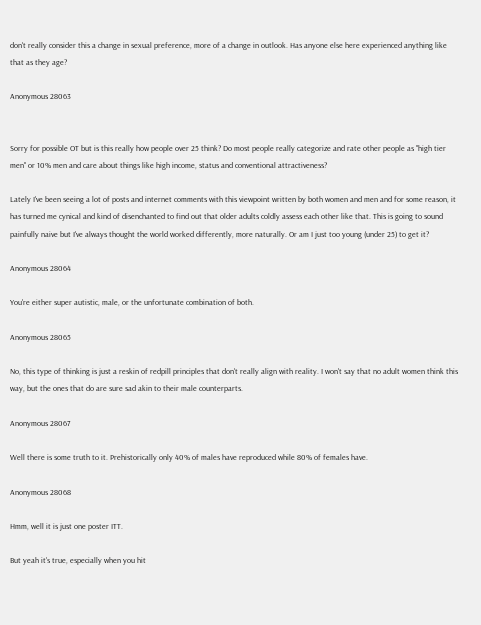don't really consider this a change in sexual preference, more of a change in outlook. Has anyone else here experienced anything like that as they age?

Anonymous 28063


Sorry for possible OT but is this really how people over 25 think? Do most people really categorize and rate other people as "high tier men" or 10% men and care about things like high income, status and conventional attractiveness?

Lately I've been seeing a lot of posts and internet comments with this viewpoint written by both women and men and for some reason, it has turned me cynical and kind of disenchanted to find out that older adults coldly assess each other like that. This is going to sound painfully naive but I've always thought the world worked differently, more naturally. Or am I just too young (under 25) to get it?

Anonymous 28064

You're either super autistic, male, or the unfortunate combination of both.

Anonymous 28065

No, this type of thinking is just a reskin of redpill principles that don't really align with reality. I won't say that no adult women think this way, but the ones that do are sure sad akin to their male counterparts.

Anonymous 28067

Well there is some truth to it. Prehistorically only 40% of males have reproduced while 80% of females have.

Anonymous 28068

Hmm, well it is just one poster ITT.

But yeah it's true, especially when you hit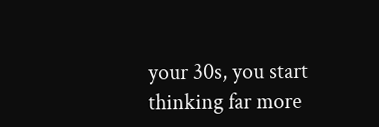your 30s, you start thinking far more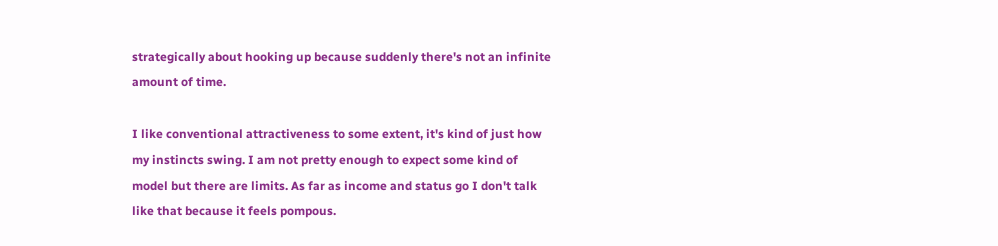strategically about hooking up because suddenly there's not an infinite amount of time.

I like conventional attractiveness to some extent, it's kind of just how my instincts swing. I am not pretty enough to expect some kind of model but there are limits. As far as income and status go I don't talk like that because it feels pompous.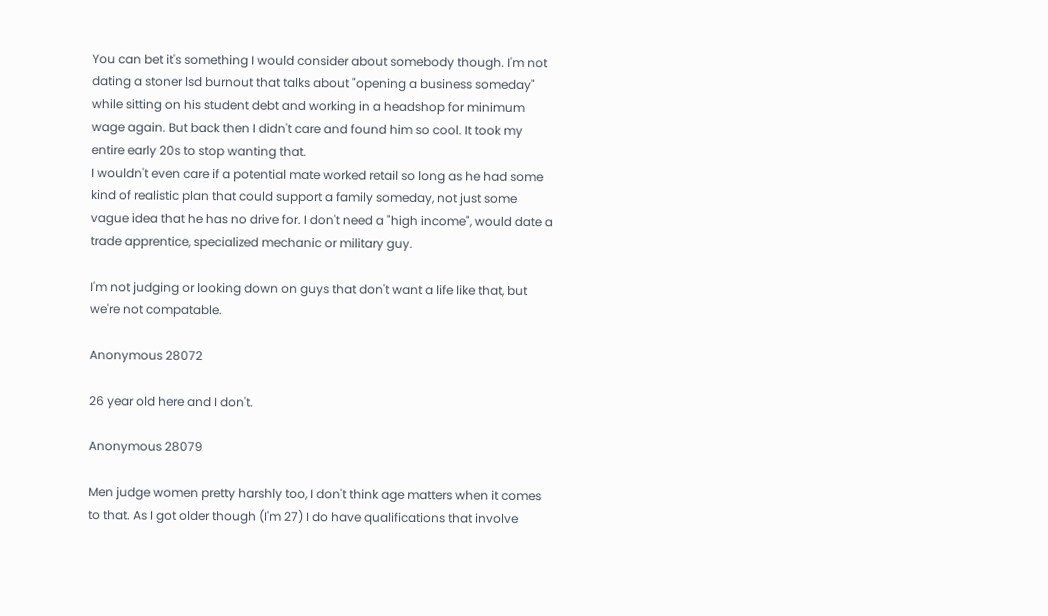You can bet it's something I would consider about somebody though. I'm not dating a stoner lsd burnout that talks about "opening a business someday" while sitting on his student debt and working in a headshop for minimum wage again. But back then I didn't care and found him so cool. It took my entire early 20s to stop wanting that.
I wouldn't even care if a potential mate worked retail so long as he had some kind of realistic plan that could support a family someday, not just some vague idea that he has no drive for. I don't need a "high income", would date a trade apprentice, specialized mechanic or military guy.

I'm not judging or looking down on guys that don't want a life like that, but we're not compatable.

Anonymous 28072

26 year old here and I don't.

Anonymous 28079

Men judge women pretty harshly too, I don't think age matters when it comes to that. As I got older though (I'm 27) I do have qualifications that involve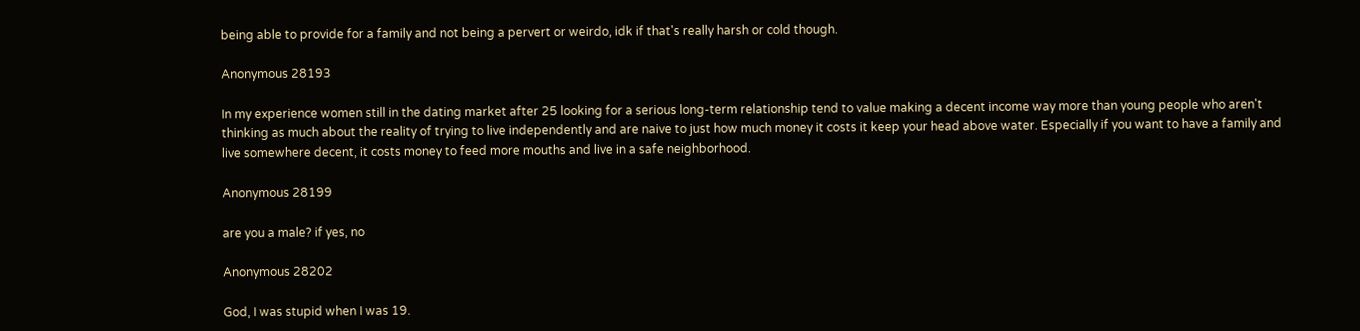being able to provide for a family and not being a pervert or weirdo, idk if that's really harsh or cold though.

Anonymous 28193

In my experience women still in the dating market after 25 looking for a serious long-term relationship tend to value making a decent income way more than young people who aren't thinking as much about the reality of trying to live independently and are naive to just how much money it costs it keep your head above water. Especially if you want to have a family and live somewhere decent, it costs money to feed more mouths and live in a safe neighborhood.

Anonymous 28199

are you a male? if yes, no

Anonymous 28202

God, I was stupid when I was 19.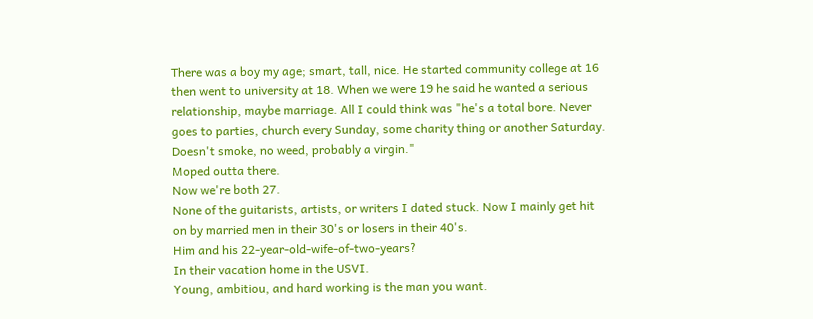There was a boy my age; smart, tall, nice. He started community college at 16 then went to university at 18. When we were 19 he said he wanted a serious relationship, maybe marriage. All I could think was "he's a total bore. Never goes to parties, church every Sunday, some charity thing or another Saturday. Doesn't smoke, no weed, probably a virgin."
Moped outta there.
Now we're both 27.
None of the guitarists, artists, or writers I dated stuck. Now I mainly get hit on by married men in their 30's or losers in their 40's.
Him and his 22-year-old-wife-of-two-years?
In their vacation home in the USVI.
Young, ambitiou, and hard working is the man you want.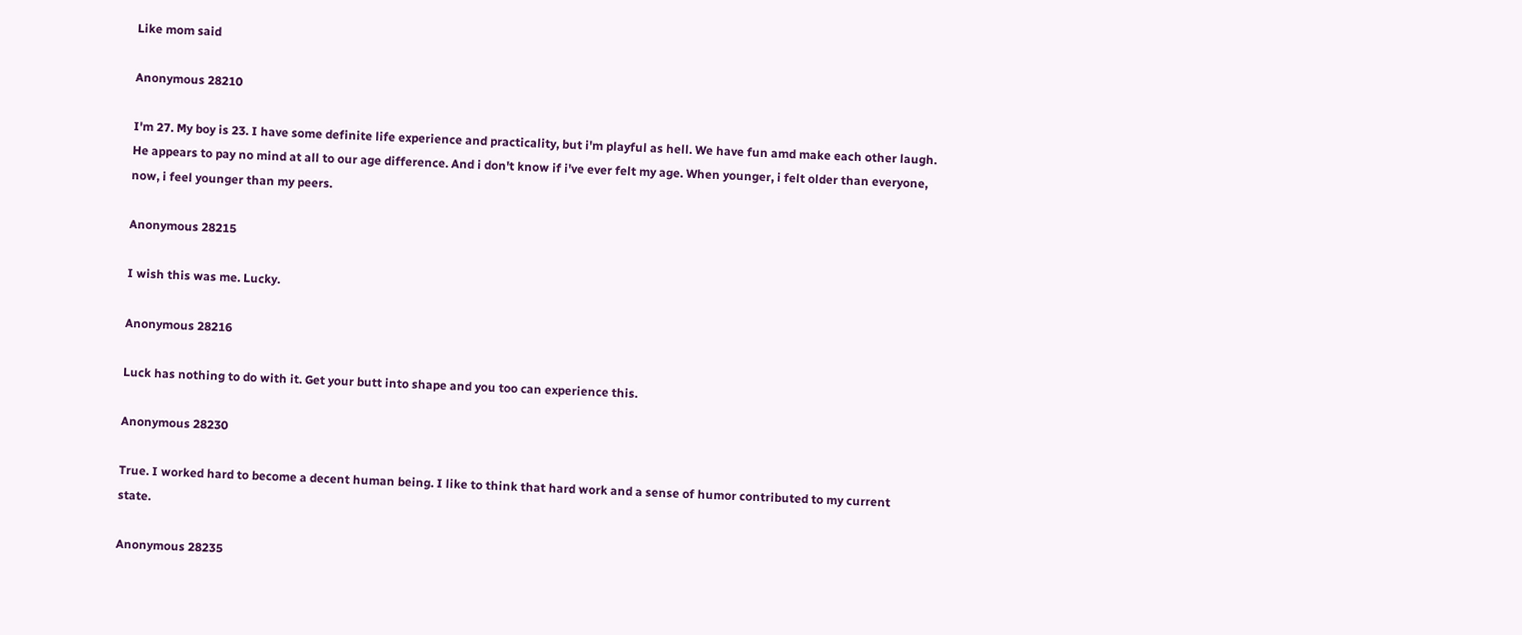Like mom said

Anonymous 28210

I'm 27. My boy is 23. I have some definite life experience and practicality, but i'm playful as hell. We have fun amd make each other laugh. He appears to pay no mind at all to our age difference. And i don't know if i've ever felt my age. When younger, i felt older than everyone, now, i feel younger than my peers.

Anonymous 28215

I wish this was me. Lucky.

Anonymous 28216

Luck has nothing to do with it. Get your butt into shape and you too can experience this.

Anonymous 28230

True. I worked hard to become a decent human being. I like to think that hard work and a sense of humor contributed to my current state.

Anonymous 28235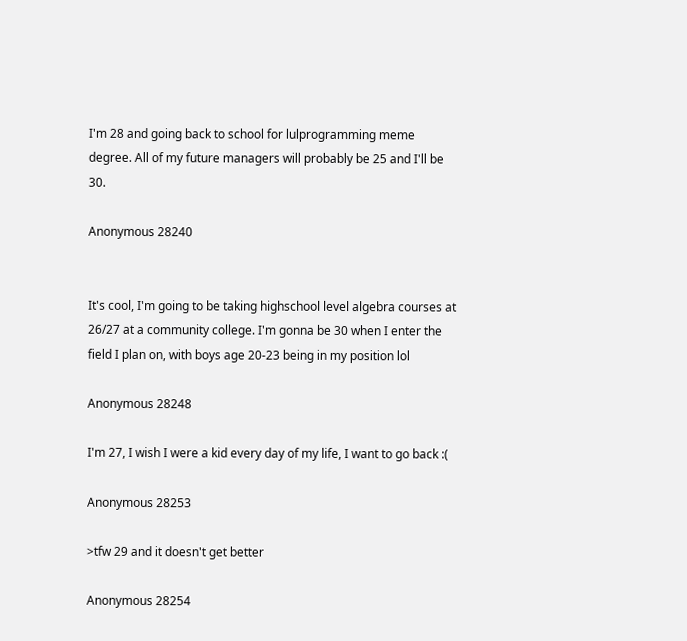I'm 28 and going back to school for lulprogramming meme degree. All of my future managers will probably be 25 and I'll be 30.

Anonymous 28240


It's cool, I'm going to be taking highschool level algebra courses at 26/27 at a community college. I'm gonna be 30 when I enter the field I plan on, with boys age 20-23 being in my position lol

Anonymous 28248

I'm 27, I wish I were a kid every day of my life, I want to go back :(

Anonymous 28253

>tfw 29 and it doesn't get better

Anonymous 28254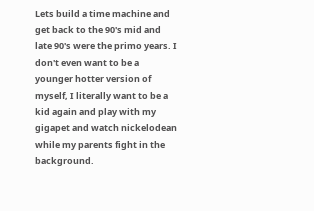Lets build a time machine and get back to the 90's mid and late 90's were the primo years. I don't even want to be a younger hotter version of myself, I literally want to be a kid again and play with my gigapet and watch nickelodean while my parents fight in the background.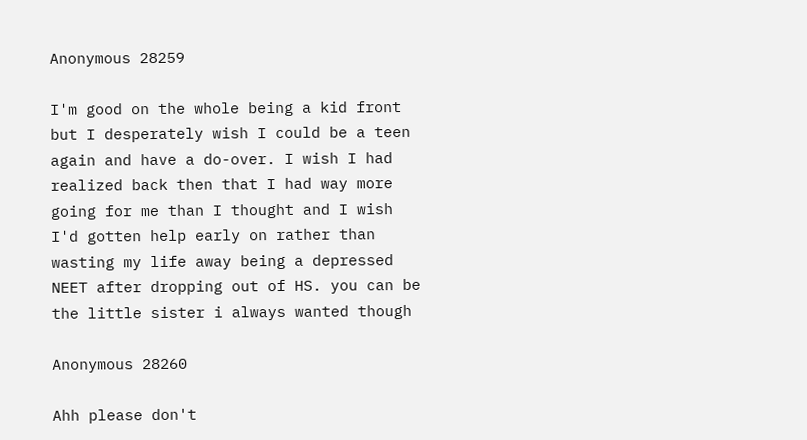Anonymous 28259

I'm good on the whole being a kid front but I desperately wish I could be a teen again and have a do-over. I wish I had realized back then that I had way more going for me than I thought and I wish I'd gotten help early on rather than wasting my life away being a depressed NEET after dropping out of HS. you can be the little sister i always wanted though

Anonymous 28260

Ahh please don't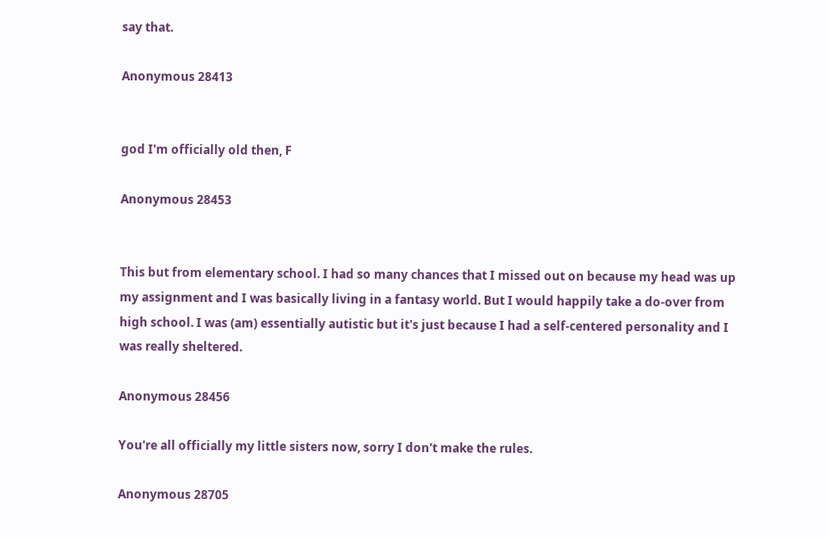say that.

Anonymous 28413


god I'm officially old then, F

Anonymous 28453


This but from elementary school. I had so many chances that I missed out on because my head was up my assignment and I was basically living in a fantasy world. But I would happily take a do-over from high school. I was (am) essentially autistic but it's just because I had a self-centered personality and I was really sheltered.

Anonymous 28456

You're all officially my little sisters now, sorry I don't make the rules.

Anonymous 28705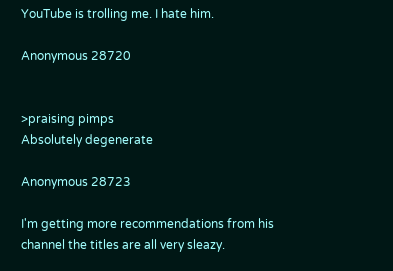YouTube is trolling me. I hate him.

Anonymous 28720


>praising pimps
Absolutely degenerate

Anonymous 28723

I'm getting more recommendations from his channel the titles are all very sleazy.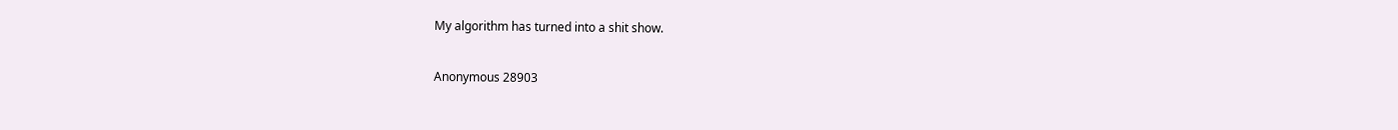My algorithm has turned into a shit show.

Anonymous 28903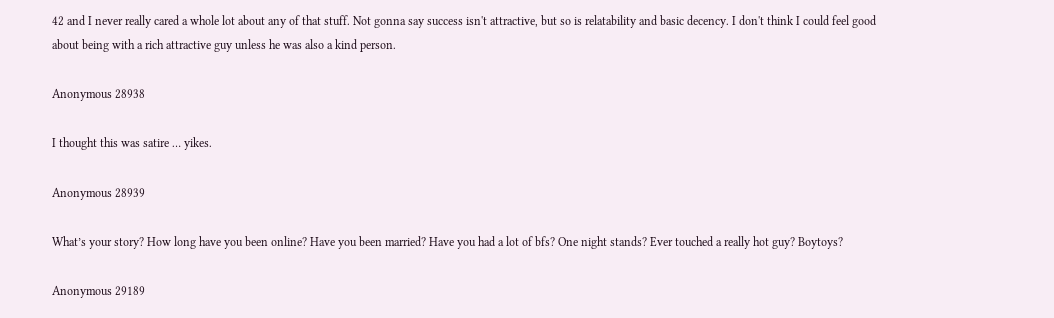42 and I never really cared a whole lot about any of that stuff. Not gonna say success isn't attractive, but so is relatability and basic decency. I don't think I could feel good about being with a rich attractive guy unless he was also a kind person.

Anonymous 28938

I thought this was satire … yikes.

Anonymous 28939

What’s your story? How long have you been online? Have you been married? Have you had a lot of bfs? One night stands? Ever touched a really hot guy? Boytoys?

Anonymous 29189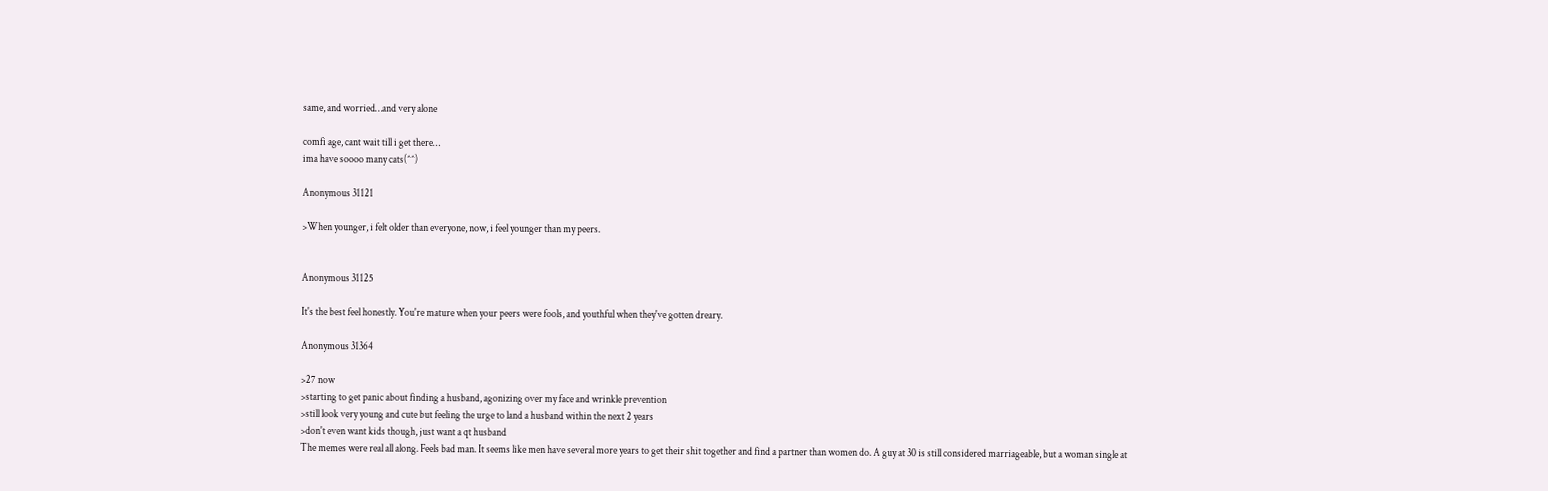same, and worried…and very alone

comfi age, cant wait till i get there…
ima have soooo many cats(^^)

Anonymous 31121

>When younger, i felt older than everyone, now, i feel younger than my peers.


Anonymous 31125

It's the best feel honestly. You're mature when your peers were fools, and youthful when they've gotten dreary.

Anonymous 31364

>27 now
>starting to get panic about finding a husband, agonizing over my face and wrinkle prevention
>still look very young and cute but feeling the urge to land a husband within the next 2 years
>don't even want kids though, just want a qt husband
The memes were real all along. Feels bad man. It seems like men have several more years to get their shit together and find a partner than women do. A guy at 30 is still considered marriageable, but a woman single at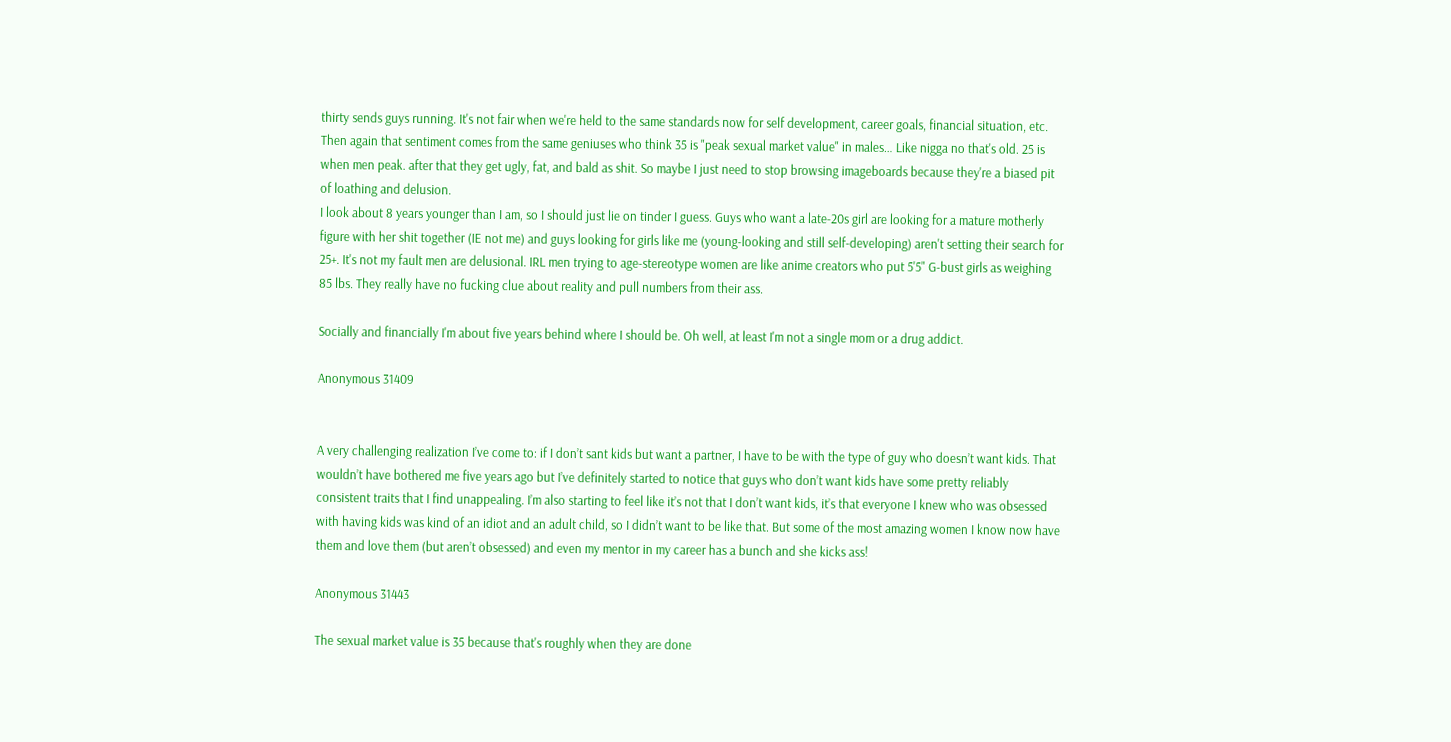thirty sends guys running. It's not fair when we're held to the same standards now for self development, career goals, financial situation, etc. Then again that sentiment comes from the same geniuses who think 35 is "peak sexual market value" in males… Like nigga no that's old. 25 is when men peak. after that they get ugly, fat, and bald as shit. So maybe I just need to stop browsing imageboards because they're a biased pit of loathing and delusion.
I look about 8 years younger than I am, so I should just lie on tinder I guess. Guys who want a late-20s girl are looking for a mature motherly figure with her shit together (IE not me) and guys looking for girls like me (young-looking and still self-developing) aren't setting their search for 25+. It's not my fault men are delusional. IRL men trying to age-stereotype women are like anime creators who put 5'5" G-bust girls as weighing 85 lbs. They really have no fucking clue about reality and pull numbers from their ass.

Socially and financially I'm about five years behind where I should be. Oh well, at least I'm not a single mom or a drug addict.

Anonymous 31409


A very challenging realization I’ve come to: if I don’t sant kids but want a partner, I have to be with the type of guy who doesn’t want kids. That wouldn’t have bothered me five years ago but I’ve definitely started to notice that guys who don’t want kids have some pretty reliably consistent traits that I find unappealing. I’m also starting to feel like it’s not that I don’t want kids, it’s that everyone I knew who was obsessed with having kids was kind of an idiot and an adult child, so I didn’t want to be like that. But some of the most amazing women I know now have them and love them (but aren’t obsessed) and even my mentor in my career has a bunch and she kicks ass!

Anonymous 31443

The sexual market value is 35 because that's roughly when they are done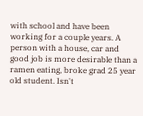with school and have been working for a couple years. A person with a house, car and good job is more desirable than a ramen eating, broke grad 25 year old student. Isn't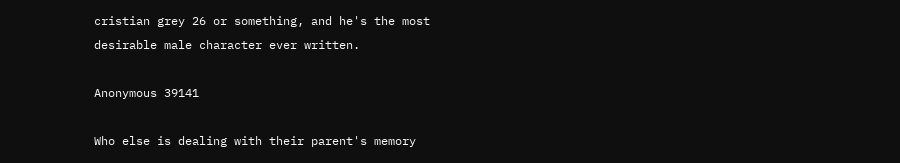cristian grey 26 or something, and he's the most desirable male character ever written.

Anonymous 39141

Who else is dealing with their parent's memory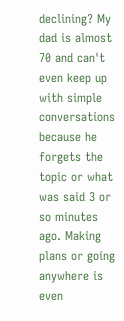declining? My dad is almost 70 and can't even keep up with simple conversations because he forgets the topic or what was said 3 or so minutes ago. Making plans or going anywhere is even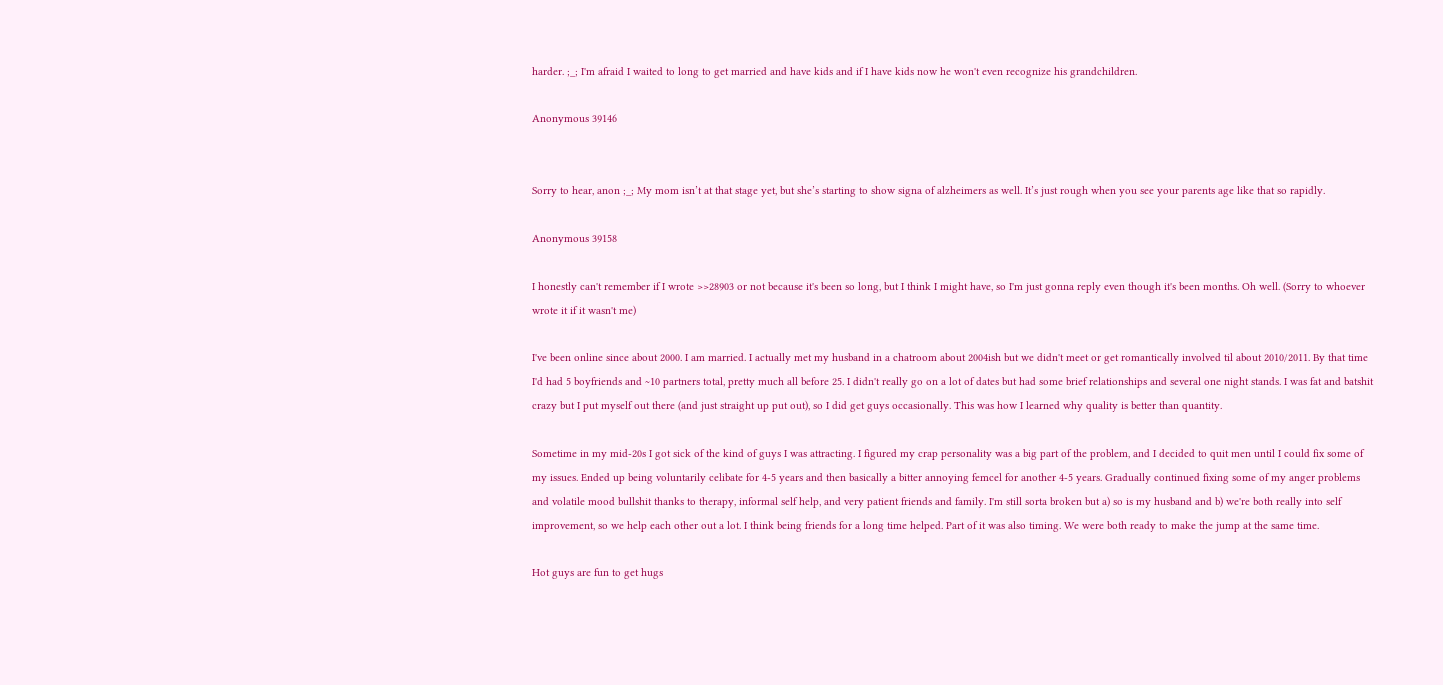harder. ;_; I'm afraid I waited to long to get married and have kids and if I have kids now he won't even recognize his grandchildren.

Anonymous 39146


Sorry to hear, anon ;_; My mom isn’t at that stage yet, but she’s starting to show signa of alzheimers as well. It’s just rough when you see your parents age like that so rapidly.

Anonymous 39158

I honestly can't remember if I wrote >>28903 or not because it's been so long, but I think I might have, so I'm just gonna reply even though it's been months. Oh well. (Sorry to whoever wrote it if it wasn't me)

I've been online since about 2000. I am married. I actually met my husband in a chatroom about 2004ish but we didn't meet or get romantically involved til about 2010/2011. By that time I'd had 5 boyfriends and ~10 partners total, pretty much all before 25. I didn't really go on a lot of dates but had some brief relationships and several one night stands. I was fat and batshit crazy but I put myself out there (and just straight up put out), so I did get guys occasionally. This was how I learned why quality is better than quantity.

Sometime in my mid-20s I got sick of the kind of guys I was attracting. I figured my crap personality was a big part of the problem, and I decided to quit men until I could fix some of my issues. Ended up being voluntarily celibate for 4-5 years and then basically a bitter annoying femcel for another 4-5 years. Gradually continued fixing some of my anger problems and volatile mood bullshit thanks to therapy, informal self help, and very patient friends and family. I'm still sorta broken but a) so is my husband and b) we're both really into self improvement, so we help each other out a lot. I think being friends for a long time helped. Part of it was also timing. We were both ready to make the jump at the same time.

Hot guys are fun to get hugs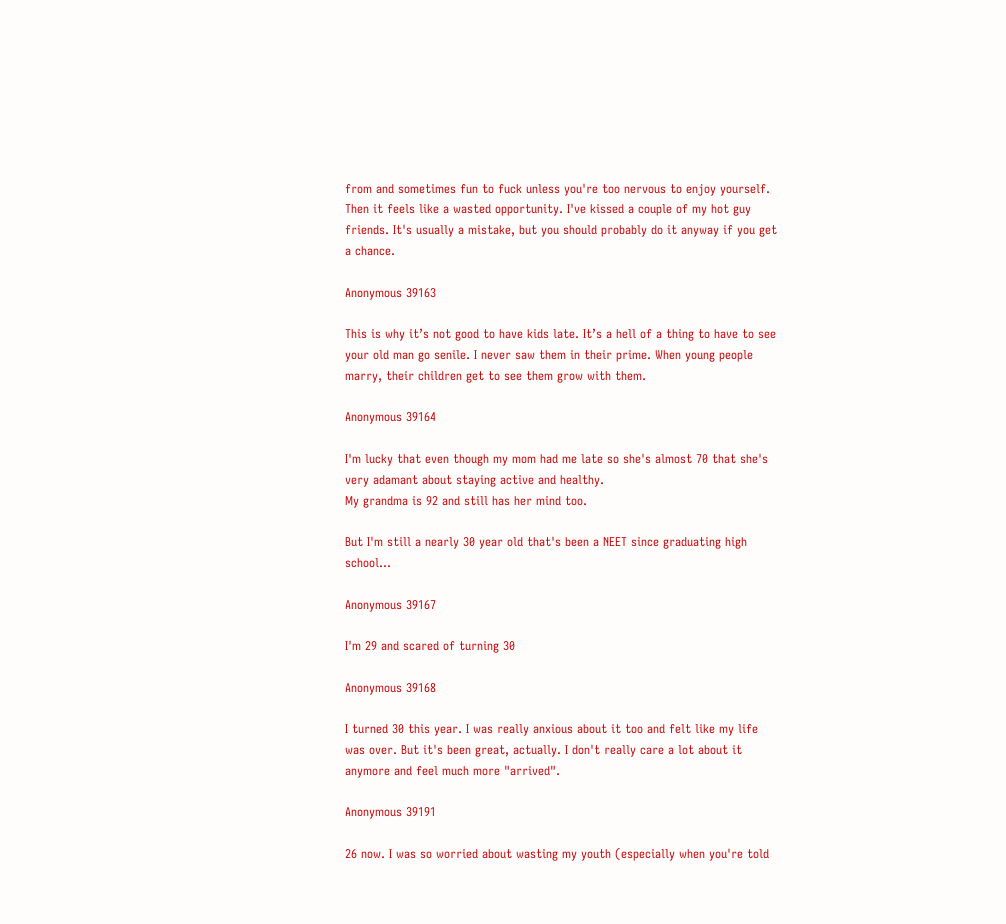from and sometimes fun to fuck unless you're too nervous to enjoy yourself. Then it feels like a wasted opportunity. I've kissed a couple of my hot guy friends. It's usually a mistake, but you should probably do it anyway if you get a chance.

Anonymous 39163

This is why it’s not good to have kids late. It’s a hell of a thing to have to see your old man go senile. I never saw them in their prime. When young people marry, their children get to see them grow with them.

Anonymous 39164

I'm lucky that even though my mom had me late so she's almost 70 that she's very adamant about staying active and healthy.
My grandma is 92 and still has her mind too.

But I'm still a nearly 30 year old that's been a NEET since graduating high school…

Anonymous 39167

I'm 29 and scared of turning 30

Anonymous 39168

I turned 30 this year. I was really anxious about it too and felt like my life was over. But it's been great, actually. I don't really care a lot about it anymore and feel much more "arrived".

Anonymous 39191

26 now. I was so worried about wasting my youth (especially when you're told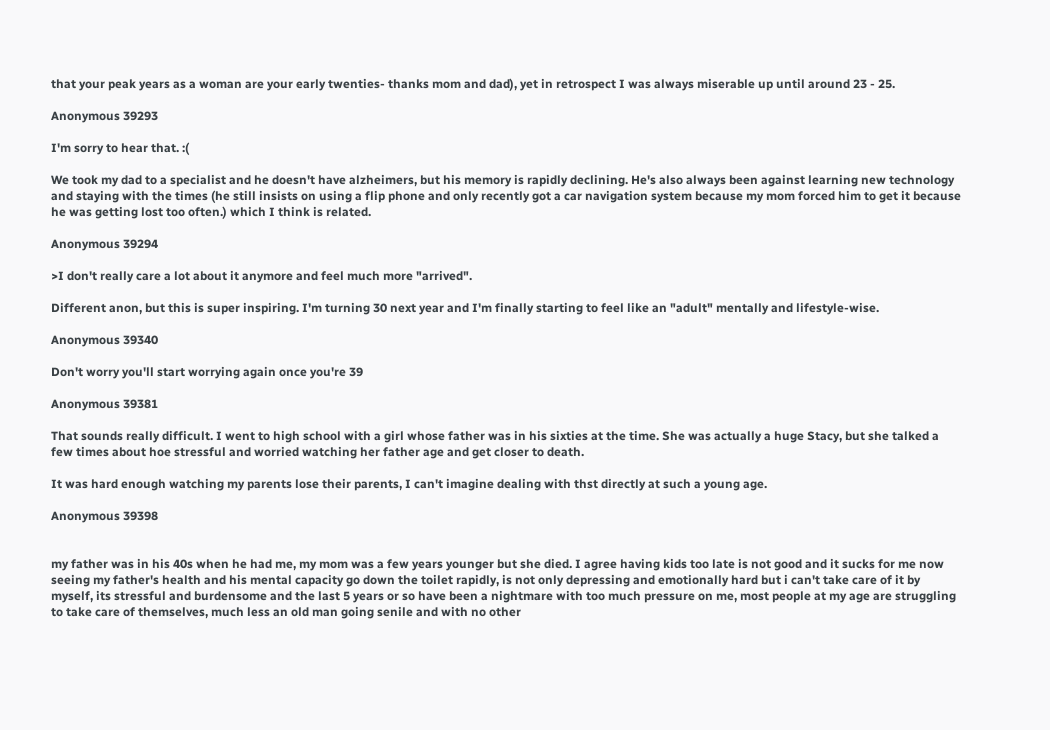that your peak years as a woman are your early twenties- thanks mom and dad), yet in retrospect I was always miserable up until around 23 - 25.

Anonymous 39293

I'm sorry to hear that. :(

We took my dad to a specialist and he doesn't have alzheimers, but his memory is rapidly declining. He's also always been against learning new technology and staying with the times (he still insists on using a flip phone and only recently got a car navigation system because my mom forced him to get it because he was getting lost too often.) which I think is related.

Anonymous 39294

>I don't really care a lot about it anymore and feel much more "arrived".

Different anon, but this is super inspiring. I'm turning 30 next year and I'm finally starting to feel like an "adult" mentally and lifestyle-wise.

Anonymous 39340

Don't worry you'll start worrying again once you're 39

Anonymous 39381

That sounds really difficult. I went to high school with a girl whose father was in his sixties at the time. She was actually a huge Stacy, but she talked a few times about hoe stressful and worried watching her father age and get closer to death.

It was hard enough watching my parents lose their parents, I can't imagine dealing with thst directly at such a young age.

Anonymous 39398


my father was in his 40s when he had me, my mom was a few years younger but she died. I agree having kids too late is not good and it sucks for me now seeing my father's health and his mental capacity go down the toilet rapidly, is not only depressing and emotionally hard but i can't take care of it by myself, its stressful and burdensome and the last 5 years or so have been a nightmare with too much pressure on me, most people at my age are struggling to take care of themselves, much less an old man going senile and with no other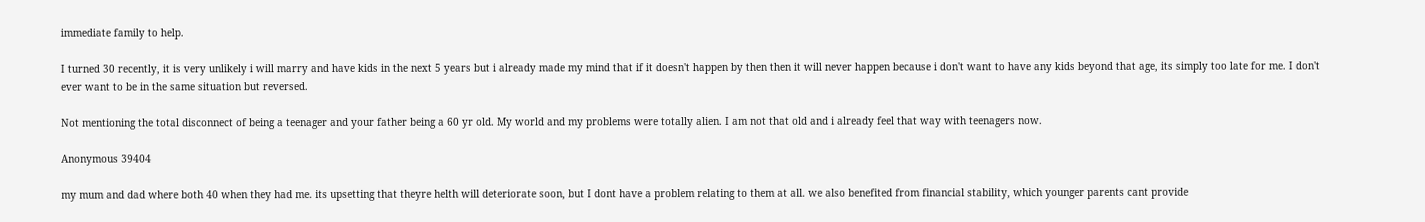immediate family to help.

I turned 30 recently, it is very unlikely i will marry and have kids in the next 5 years but i already made my mind that if it doesn't happen by then then it will never happen because i don't want to have any kids beyond that age, its simply too late for me. I don't ever want to be in the same situation but reversed.

Not mentioning the total disconnect of being a teenager and your father being a 60 yr old. My world and my problems were totally alien. I am not that old and i already feel that way with teenagers now.

Anonymous 39404

my mum and dad where both 40 when they had me. its upsetting that theyre helth will deteriorate soon, but I dont have a problem relating to them at all. we also benefited from financial stability, which younger parents cant provide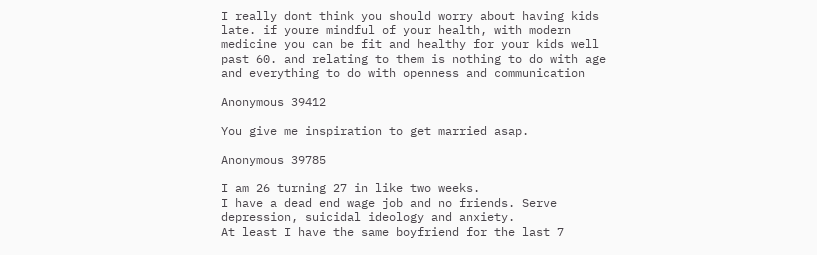I really dont think you should worry about having kids late. if youre mindful of your health, with modern medicine you can be fit and healthy for your kids well past 60. and relating to them is nothing to do with age and everything to do with openness and communication

Anonymous 39412

You give me inspiration to get married asap.

Anonymous 39785

I am 26 turning 27 in like two weeks.
I have a dead end wage job and no friends. Serve depression, suicidal ideology and anxiety.
At least I have the same boyfriend for the last 7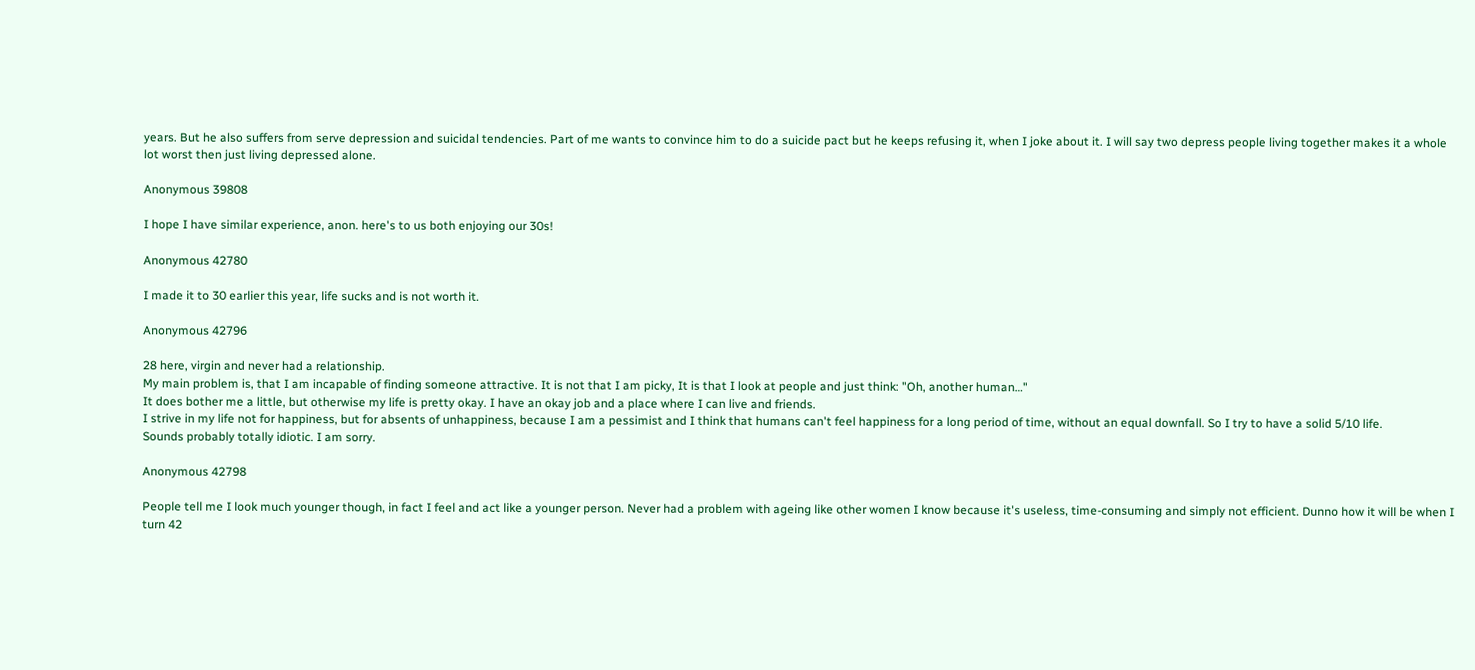years. But he also suffers from serve depression and suicidal tendencies. Part of me wants to convince him to do a suicide pact but he keeps refusing it, when I joke about it. I will say two depress people living together makes it a whole lot worst then just living depressed alone.

Anonymous 39808

I hope I have similar experience, anon. here's to us both enjoying our 30s!

Anonymous 42780

I made it to 30 earlier this year, life sucks and is not worth it.

Anonymous 42796

28 here, virgin and never had a relationship.
My main problem is, that I am incapable of finding someone attractive. It is not that I am picky, It is that I look at people and just think: "Oh, another human…"
It does bother me a little, but otherwise my life is pretty okay. I have an okay job and a place where I can live and friends.
I strive in my life not for happiness, but for absents of unhappiness, because I am a pessimist and I think that humans can't feel happiness for a long period of time, without an equal downfall. So I try to have a solid 5/10 life.
Sounds probably totally idiotic. I am sorry.

Anonymous 42798

People tell me I look much younger though, in fact I feel and act like a younger person. Never had a problem with ageing like other women I know because it's useless, time-consuming and simply not efficient. Dunno how it will be when I turn 42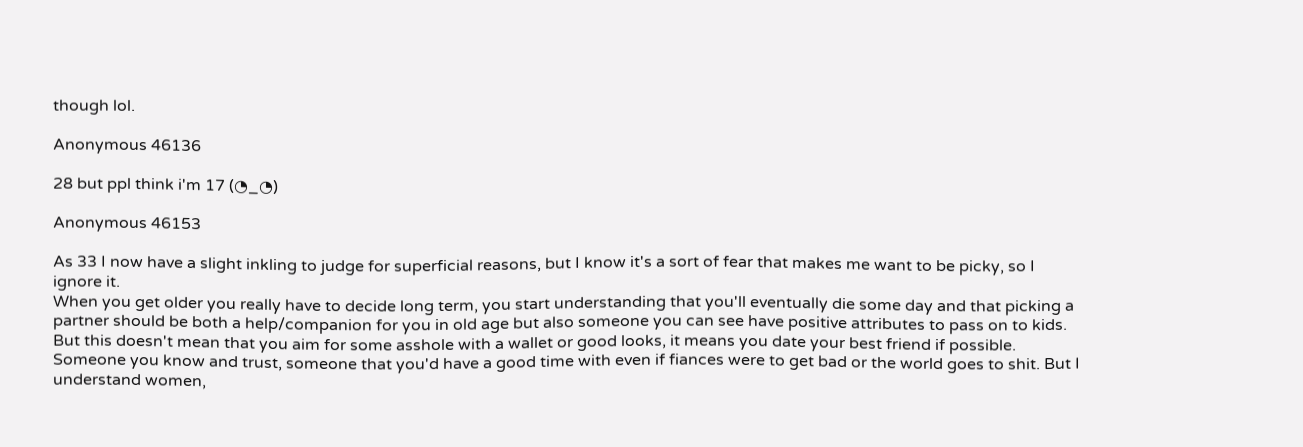though lol.

Anonymous 46136

28 but ppl think i'm 17 (◔_◔)

Anonymous 46153

As 33 I now have a slight inkling to judge for superficial reasons, but I know it's a sort of fear that makes me want to be picky, so I ignore it.
When you get older you really have to decide long term, you start understanding that you'll eventually die some day and that picking a partner should be both a help/companion for you in old age but also someone you can see have positive attributes to pass on to kids.
But this doesn't mean that you aim for some asshole with a wallet or good looks, it means you date your best friend if possible. Someone you know and trust, someone that you'd have a good time with even if fiances were to get bad or the world goes to shit. But I understand women,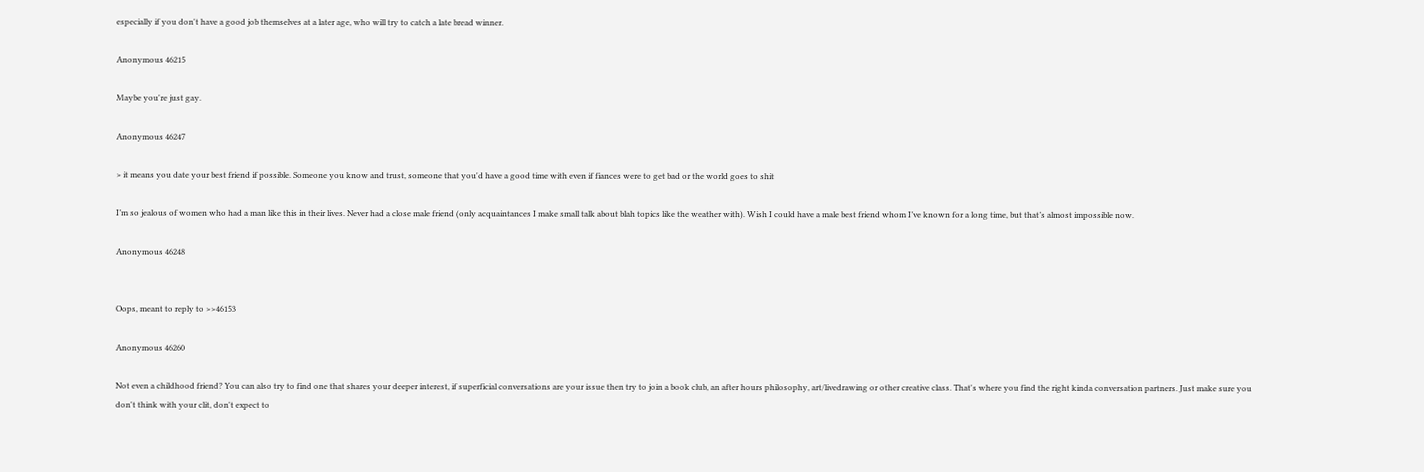especially if you don't have a good job themselves at a later age, who will try to catch a late bread winner.

Anonymous 46215

Maybe you're just gay.

Anonymous 46247

> it means you date your best friend if possible. Someone you know and trust, someone that you'd have a good time with even if fiances were to get bad or the world goes to shit

I’m so jealous of women who had a man like this in their lives. Never had a close male friend (only acquaintances I make small talk about blah topics like the weather with). Wish I could have a male best friend whom I’ve known for a long time, but that’s almost impossible now.

Anonymous 46248


Oops, meant to reply to >>46153

Anonymous 46260

Not even a childhood friend? You can also try to find one that shares your deeper interest, if superficial conversations are your issue then try to join a book club, an after hours philosophy, art/livedrawing or other creative class. That's where you find the right kinda conversation partners. Just make sure you don't think with your clit, don't expect to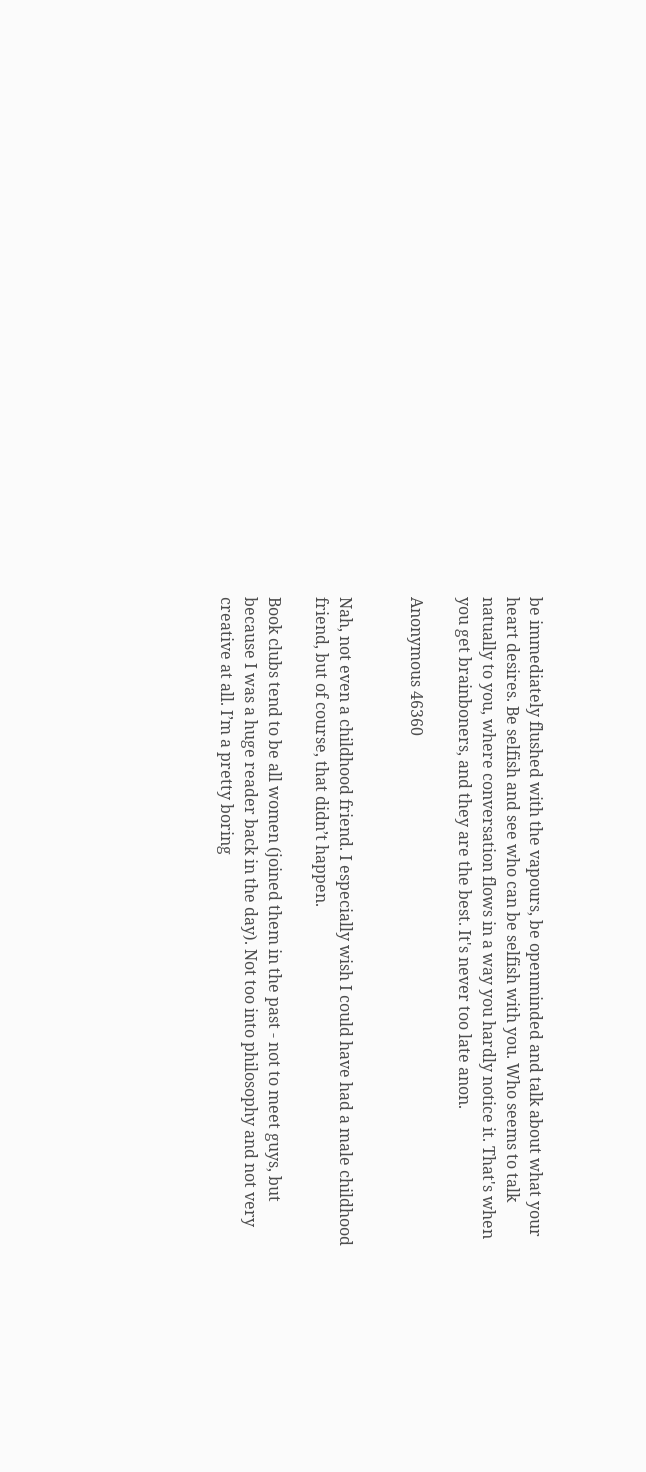be immediately flushed with the vapours, be openminded and talk about what your heart desires. Be selfish and see who can be selfish with you. Who seems to talk natually to you, where conversation flows in a way you hardly notice it. That's when you get brainboners, and they are the best. It's never too late anon.

Anonymous 46360


Nah, not even a childhood friend. I especially wish I could have had a male childhood friend, but of course, that didn’t happen.

Book clubs tend to be all women (joined them in the past - not to meet guys, but because I was a huge reader back in the day). Not too into philosophy and not very creative at all. I’m a pretty boring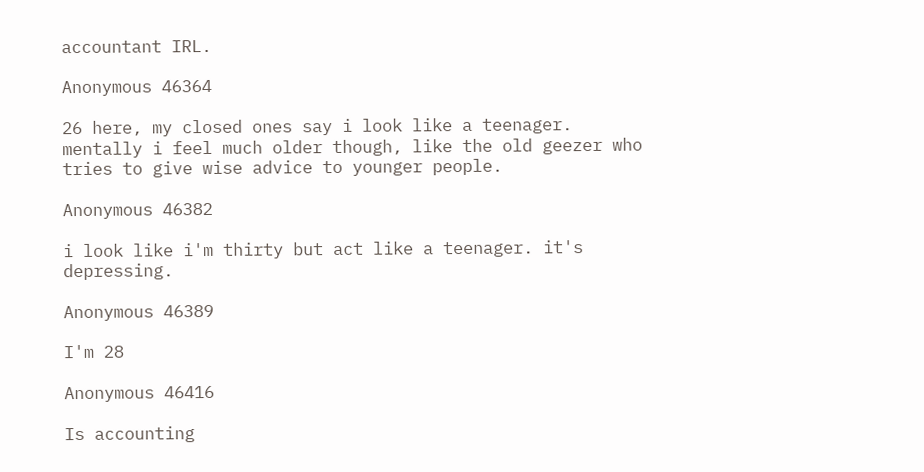accountant IRL.

Anonymous 46364

26 here, my closed ones say i look like a teenager. mentally i feel much older though, like the old geezer who tries to give wise advice to younger people.

Anonymous 46382

i look like i'm thirty but act like a teenager. it's depressing.

Anonymous 46389

I'm 28

Anonymous 46416

Is accounting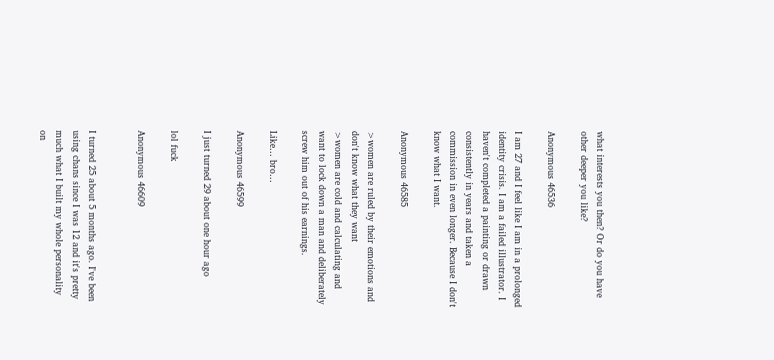what interests you then? Or do you have other deeper you like?

Anonymous 46536

I am 27 and I feel like I am in a prolonged identity crisis. I am a failed illustrator. I haven't completed a painting or drawn consistently in years and taken a commission in even longer. Because I don't know what I want.

Anonymous 46585

>women are ruled by their emotions and don't know what they want
>women are cold and calculating and want to lock down a man and deliberately screw him out of his earnings.

Like… bro…

Anonymous 46599

I just turned 29 about one hour ago

lol fuck

Anonymous 46609


I turned 25 about 5 months ago. I've been using chans since I was 12 and it's pretty much what I built my whole personality on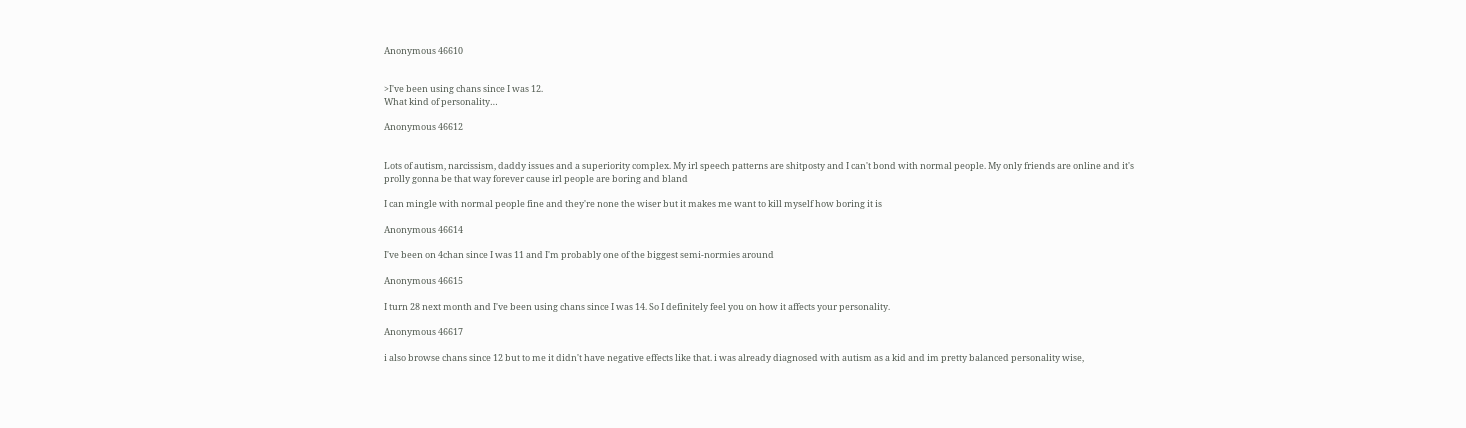Anonymous 46610


>I've been using chans since I was 12.
What kind of personality…

Anonymous 46612


Lots of autism, narcissism, daddy issues and a superiority complex. My irl speech patterns are shitposty and I can't bond with normal people. My only friends are online and it's prolly gonna be that way forever cause irl people are boring and bland

I can mingle with normal people fine and they're none the wiser but it makes me want to kill myself how boring it is

Anonymous 46614

I've been on 4chan since I was 11 and I'm probably one of the biggest semi-normies around

Anonymous 46615

I turn 28 next month and I've been using chans since I was 14. So I definitely feel you on how it affects your personality.

Anonymous 46617

i also browse chans since 12 but to me it didn't have negative effects like that. i was already diagnosed with autism as a kid and im pretty balanced personality wise,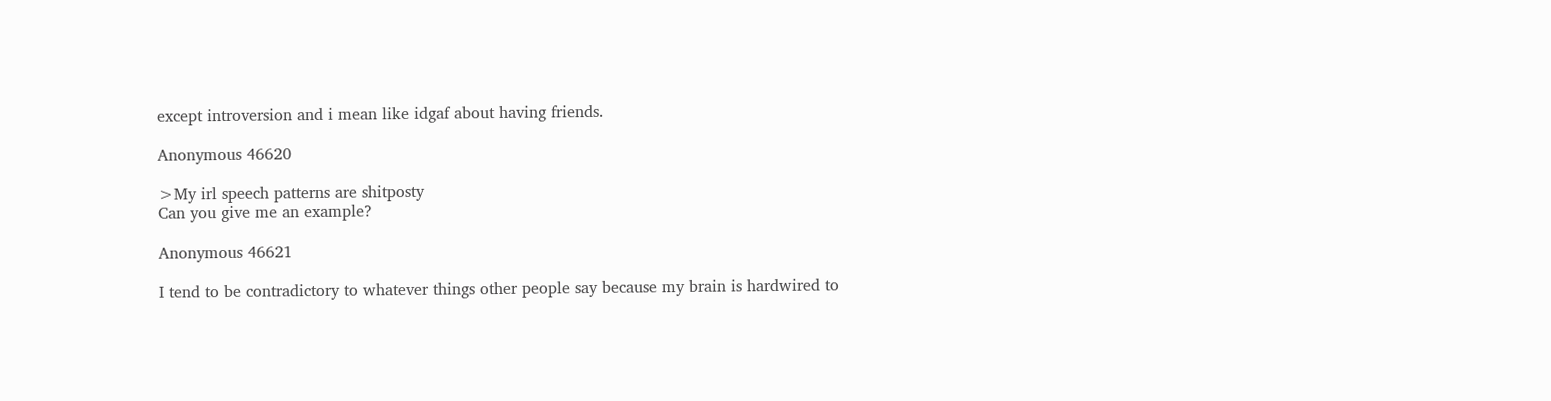except introversion and i mean like idgaf about having friends.

Anonymous 46620

>My irl speech patterns are shitposty
Can you give me an example?

Anonymous 46621

I tend to be contradictory to whatever things other people say because my brain is hardwired to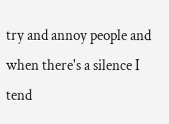try and annoy people and when there's a silence I tend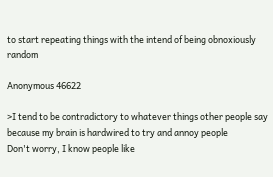to start repeating things with the intend of being obnoxiously random

Anonymous 46622

>I tend to be contradictory to whatever things other people say because my brain is hardwired to try and annoy people
Don't worry, I know people like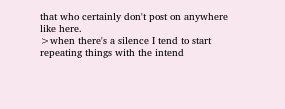that who certainly don't post on anywhere like here.
>when there's a silence I tend to start repeating things with the intend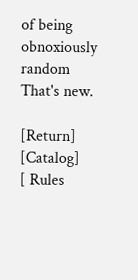of being obnoxiously random
That's new.

[Return] [Catalog]
[ Rules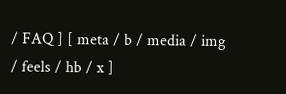/ FAQ ] [ meta / b / media / img / feels / hb / x ]